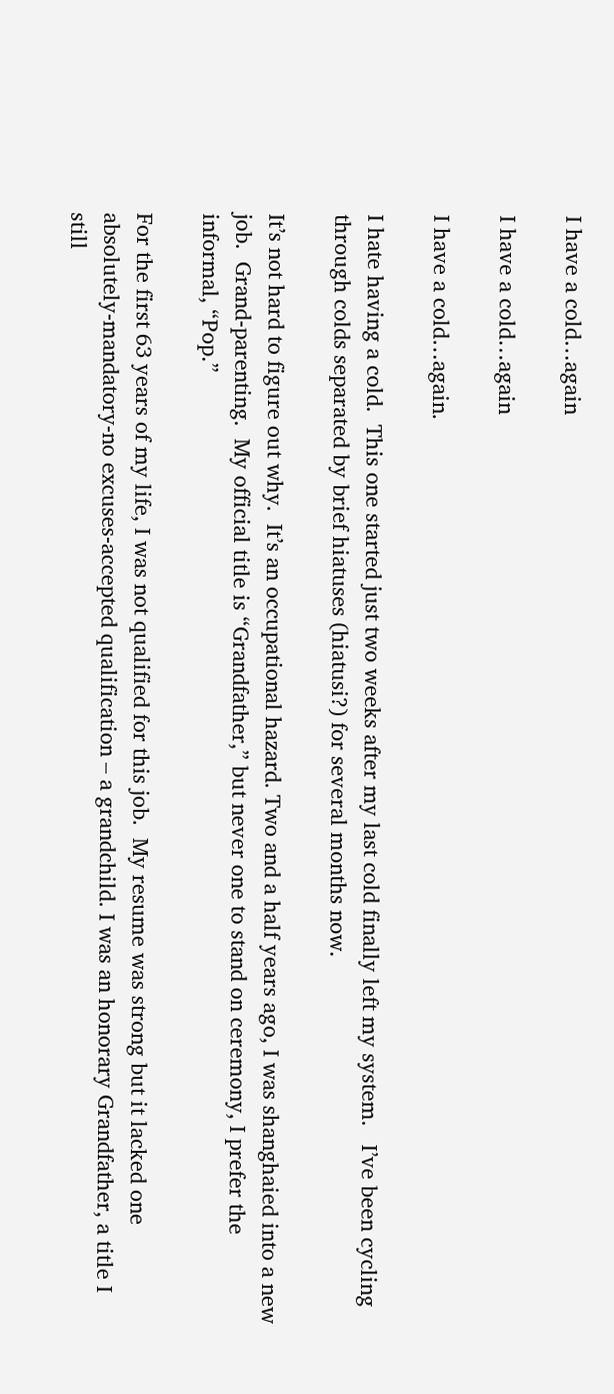I have a cold…again

I have a cold…again

I have a cold…again.

I hate having a cold.  This one started just two weeks after my last cold finally left my system.   I’ve been cycling through colds separated by brief hiatuses (hiatusi?) for several months now.

It’s not hard to figure out why.  It’s an occupational hazard. Two and a half years ago, I was shanghaied into a new job.  Grand-parenting.  My official title is “Grandfather,” but never one to stand on ceremony, I prefer the  informal, “Pop.”

For the first 63 years of my life, I was not qualified for this job.  My resume was strong but it lacked one absolutely-mandatory-no excuses-accepted qualification – a grandchild. I was an honorary Grandfather, a title I still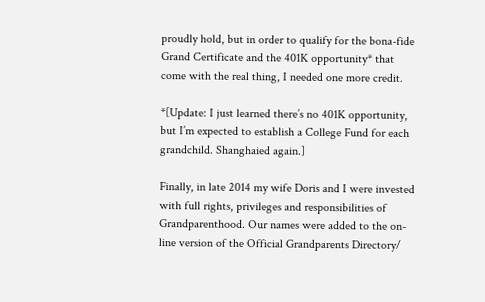proudly hold, but in order to qualify for the bona-fide Grand Certificate and the 401K opportunity* that come with the real thing, I needed one more credit.

*[Update: I just learned there’s no 401K opportunity, but I’m expected to establish a College Fund for each grandchild. Shanghaied again.]

Finally, in late 2014 my wife Doris and I were invested with full rights, privileges and responsibilities of Grandparenthood. Our names were added to the on-line version of the Official Grandparents Directory/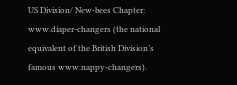US Division/ New-bees Chapter: www.diaper-changers (the national equivalent of the British Division’s famous www.nappy-changers).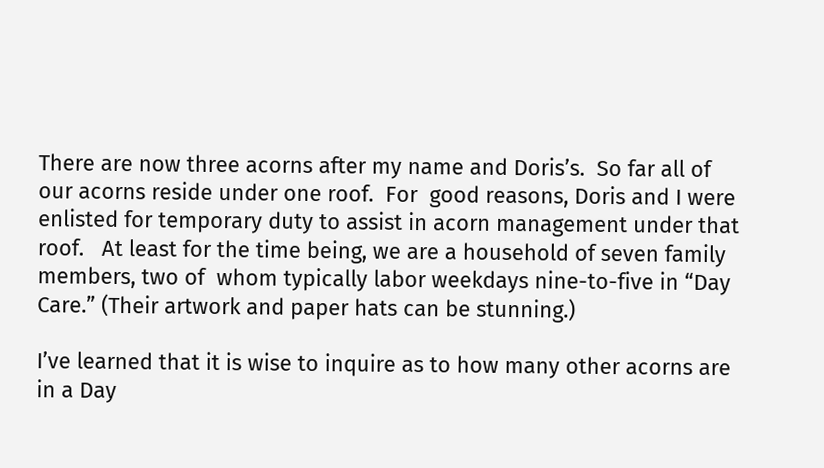There are now three acorns after my name and Doris’s.  So far all of our acorns reside under one roof.  For  good reasons, Doris and I were enlisted for temporary duty to assist in acorn management under that roof.   At least for the time being, we are a household of seven family members, two of  whom typically labor weekdays nine-to-five in “Day Care.” (Their artwork and paper hats can be stunning.)

I’ve learned that it is wise to inquire as to how many other acorns are in a Day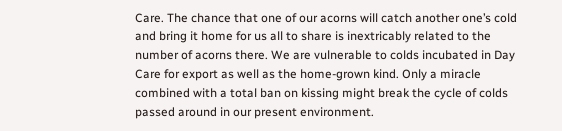Care. The chance that one of our acorns will catch another one’s cold and bring it home for us all to share is inextricably related to the number of acorns there. We are vulnerable to colds incubated in Day Care for export as well as the home-grown kind. Only a miracle combined with a total ban on kissing might break the cycle of colds passed around in our present environment.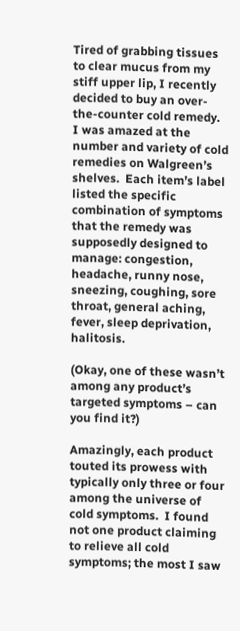Tired of grabbing tissues to clear mucus from my stiff upper lip, I recently decided to buy an over-the-counter cold remedy.  I was amazed at the number and variety of cold remedies on Walgreen’s shelves.  Each item’s label listed the specific combination of symptoms that the remedy was supposedly designed to manage: congestion, headache, runny nose, sneezing, coughing, sore throat, general aching, fever, sleep deprivation, halitosis.

(Okay, one of these wasn’t among any product’s targeted symptoms – can you find it?)

Amazingly, each product touted its prowess with typically only three or four among the universe of cold symptoms.  I found not one product claiming to relieve all cold symptoms; the most I saw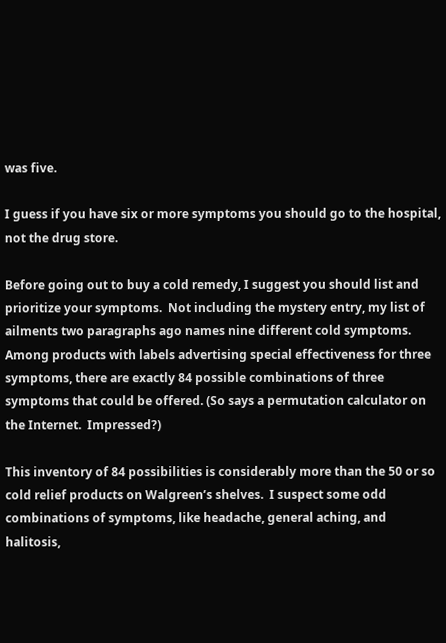was five.

I guess if you have six or more symptoms you should go to the hospital, not the drug store.

Before going out to buy a cold remedy, I suggest you should list and prioritize your symptoms.  Not including the mystery entry, my list of ailments two paragraphs ago names nine different cold symptoms.  Among products with labels advertising special effectiveness for three symptoms, there are exactly 84 possible combinations of three symptoms that could be offered. (So says a permutation calculator on the Internet.  Impressed?)

This inventory of 84 possibilities is considerably more than the 50 or so cold relief products on Walgreen’s shelves.  I suspect some odd combinations of symptoms, like headache, general aching, and halitosis,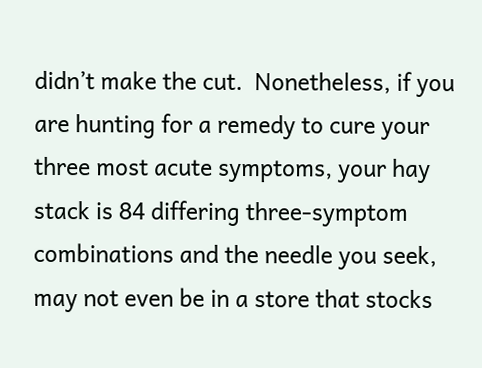didn’t make the cut.  Nonetheless, if you are hunting for a remedy to cure your three most acute symptoms, your hay stack is 84 differing three-symptom combinations and the needle you seek, may not even be in a store that stocks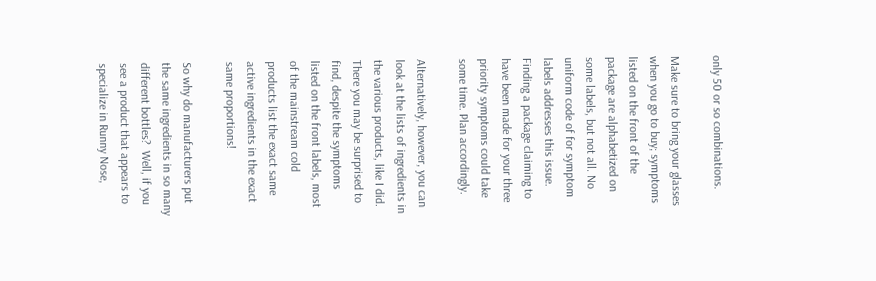only 50 or so combinations.

Make sure to bring your glasses when you go to buy; symptoms listed on the front of the package are alphabetized on some labels, but not all. No uniform code of for symptom labels addresses this issue.  Finding a package claiming to have been made for your three priority symptoms could take some time. Plan accordingly.

Alternatively, however, you can look at the lists of ingredients in the various products, like I did. There you may be surprised to find, despite the symptoms listed on the front labels, most of the mainstream cold products list the exact same active ingredients in the exact same proportions!

So why do manufacturers put the same ingredients in so many different bottles?  Well, if you see a product that appears to specialize in Runny Nose,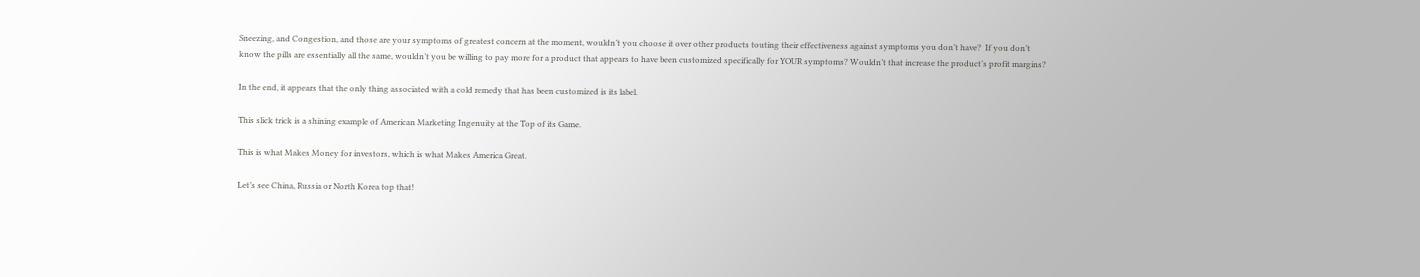Sneezing, and Congestion, and those are your symptoms of greatest concern at the moment, wouldn’t you choose it over other products touting their effectiveness against symptoms you don’t have?  If you don’t know the pills are essentially all the same, wouldn’t you be willing to pay more for a product that appears to have been customized specifically for YOUR symptoms? Wouldn’t that increase the product’s profit margins?

In the end, it appears that the only thing associated with a cold remedy that has been customized is its label.

This slick trick is a shining example of American Marketing Ingenuity at the Top of its Game.

This is what Makes Money for investors, which is what Makes America Great.

Let’s see China, Russia or North Korea top that!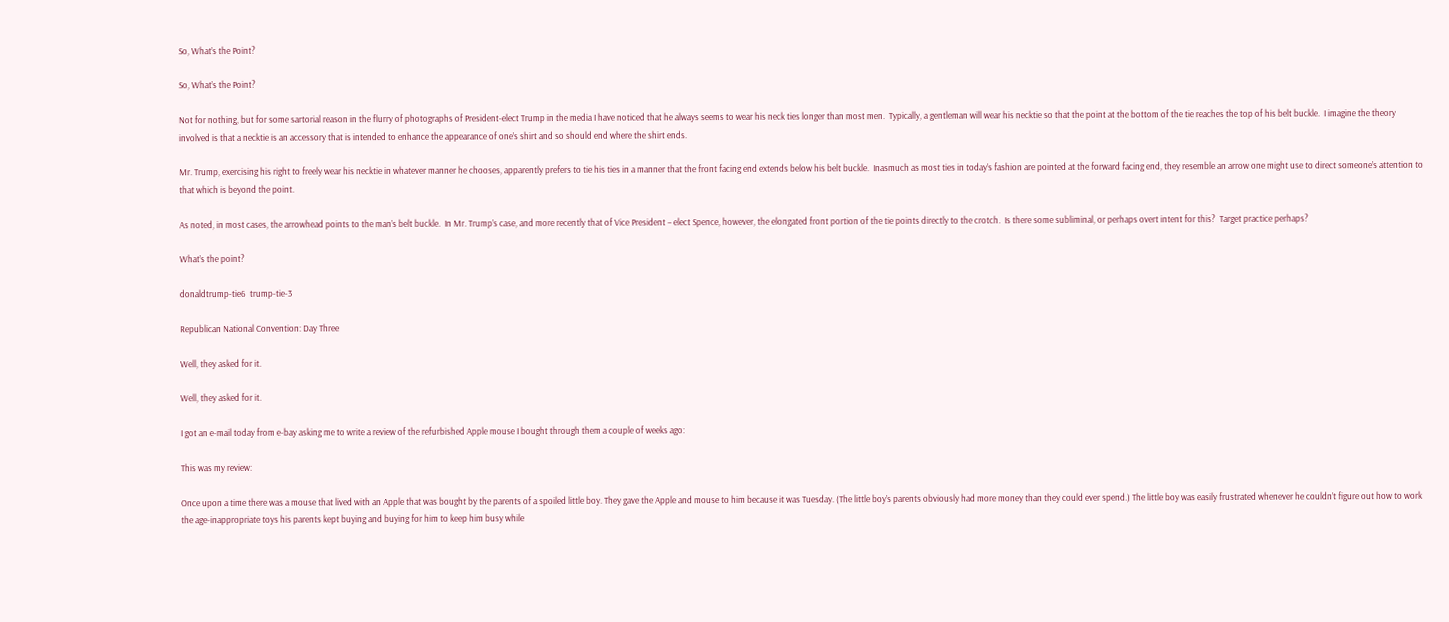So, What’s the Point?

So, What’s the Point?

Not for nothing, but for some sartorial reason in the flurry of photographs of President-elect Trump in the media I have noticed that he always seems to wear his neck ties longer than most men.  Typically, a gentleman will wear his necktie so that the point at the bottom of the tie reaches the top of his belt buckle.  I imagine the theory involved is that a necktie is an accessory that is intended to enhance the appearance of one’s shirt and so should end where the shirt ends.

Mr. Trump, exercising his right to freely wear his necktie in whatever manner he chooses, apparently prefers to tie his ties in a manner that the front facing end extends below his belt buckle.  Inasmuch as most ties in today’s fashion are pointed at the forward facing end, they resemble an arrow one might use to direct someone’s attention to that which is beyond the point.

As noted, in most cases, the arrowhead points to the man’s belt buckle.  In Mr. Trump’s case, and more recently that of Vice President – elect Spence, however, the elongated front portion of the tie points directly to the crotch.  Is there some subliminal, or perhaps overt intent for this?  Target practice perhaps?

What’s the point?

donaldtrump-tie6  trump-tie-3

Republican National Convention: Day Three

Well, they asked for it.

Well, they asked for it.

I got an e-mail today from e-bay asking me to write a review of the refurbished Apple mouse I bought through them a couple of weeks ago:

This was my review:

Once upon a time there was a mouse that lived with an Apple that was bought by the parents of a spoiled little boy. They gave the Apple and mouse to him because it was Tuesday. (The little boy’s parents obviously had more money than they could ever spend.) The little boy was easily frustrated whenever he couldn’t figure out how to work the age-inappropriate toys his parents kept buying and buying for him to keep him busy while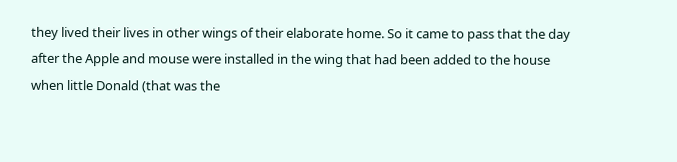they lived their lives in other wings of their elaborate home. So it came to pass that the day after the Apple and mouse were installed in the wing that had been added to the house when little Donald (that was the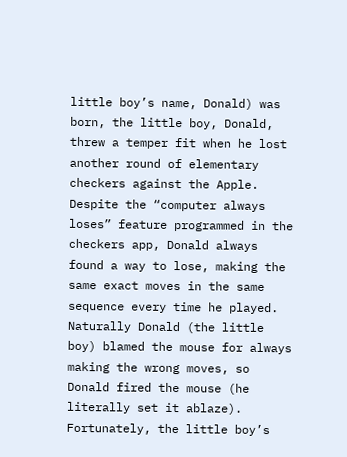little boy’s name, Donald) was born, the little boy, Donald, threw a temper fit when he lost another round of elementary checkers against the Apple. Despite the “computer always loses” feature programmed in the checkers app, Donald always found a way to lose, making the same exact moves in the same sequence every time he played. Naturally Donald (the little boy) blamed the mouse for always making the wrong moves, so Donald fired the mouse (he literally set it ablaze). Fortunately, the little boy’s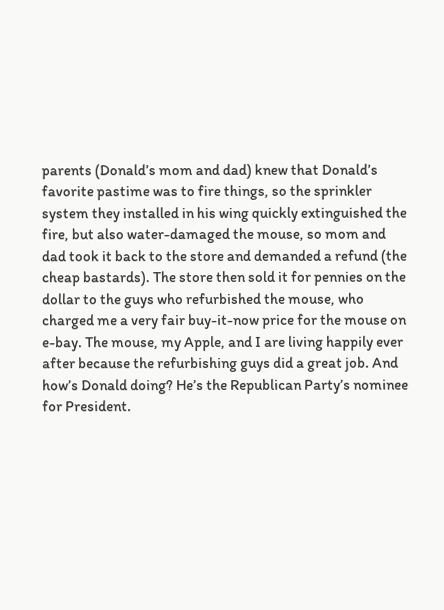parents (Donald’s mom and dad) knew that Donald’s favorite pastime was to fire things, so the sprinkler system they installed in his wing quickly extinguished the fire, but also water-damaged the mouse, so mom and dad took it back to the store and demanded a refund (the cheap bastards). The store then sold it for pennies on the dollar to the guys who refurbished the mouse, who charged me a very fair buy-it-now price for the mouse on e-bay. The mouse, my Apple, and I are living happily ever after because the refurbishing guys did a great job. And how’s Donald doing? He’s the Republican Party’s nominee for President.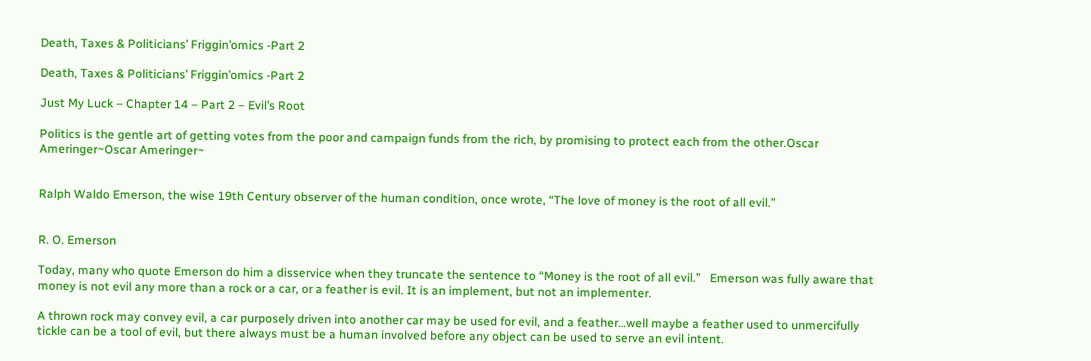Death, Taxes & Politicians’ Friggin’omics -Part 2

Death, Taxes & Politicians’ Friggin’omics -Part 2

Just My Luck – Chapter 14 – Part 2 – Evil’s Root

Politics is the gentle art of getting votes from the poor and campaign funds from the rich, by promising to protect each from the other.Oscar Ameringer~Oscar Ameringer~


Ralph Waldo Emerson, the wise 19th Century observer of the human condition, once wrote, “The love of money is the root of all evil.”


R. O. Emerson

Today, many who quote Emerson do him a disservice when they truncate the sentence to “Money is the root of all evil.”   Emerson was fully aware that money is not evil any more than a rock or a car, or a feather is evil. It is an implement, but not an implementer.

A thrown rock may convey evil, a car purposely driven into another car may be used for evil, and a feather…well maybe a feather used to unmercifully tickle can be a tool of evil, but there always must be a human involved before any object can be used to serve an evil intent.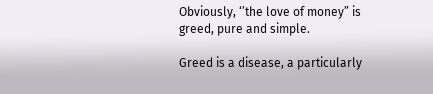Obviously, ‘’the love of money” is greed, pure and simple.

Greed is a disease, a particularly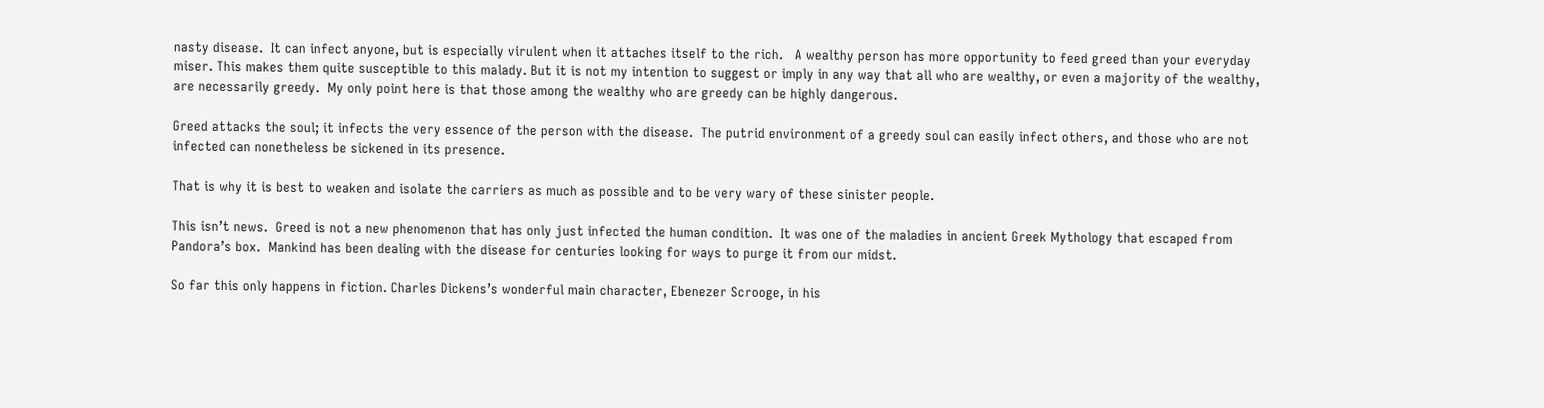nasty disease.  It can infect anyone, but is especially virulent when it attaches itself to the rich.   A wealthy person has more opportunity to feed greed than your everyday miser. This makes them quite susceptible to this malady. But it is not my intention to suggest or imply in any way that all who are wealthy, or even a majority of the wealthy, are necessarily greedy.  My only point here is that those among the wealthy who are greedy can be highly dangerous.

Greed attacks the soul; it infects the very essence of the person with the disease.  The putrid environment of a greedy soul can easily infect others, and those who are not infected can nonetheless be sickened in its presence.

That is why it is best to weaken and isolate the carriers as much as possible and to be very wary of these sinister people.

This isn’t news.  Greed is not a new phenomenon that has only just infected the human condition.  It was one of the maladies in ancient Greek Mythology that escaped from Pandora’s box.  Mankind has been dealing with the disease for centuries looking for ways to purge it from our midst.

So far this only happens in fiction. Charles Dickens’s wonderful main character, Ebenezer Scrooge, in his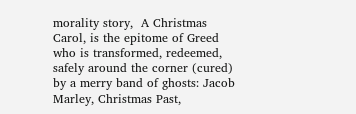morality story,  A Christmas Carol, is the epitome of Greed who is transformed, redeemed, safely around the corner (cured) by a merry band of ghosts: Jacob Marley, Christmas Past,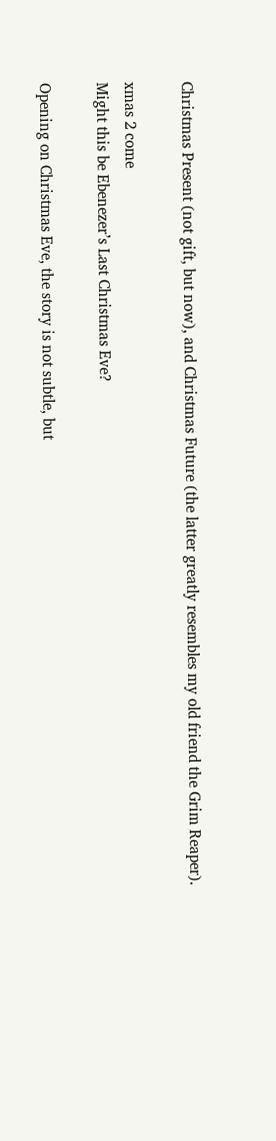Christmas Present (not gift, but now), and Christmas Future (the latter greatly resembles my old friend the Grim Reaper).

xmas 2 come
Might this be Ebenezer’s Last Christmas Eve?

Opening on Christmas Eve, the story is not subtle, but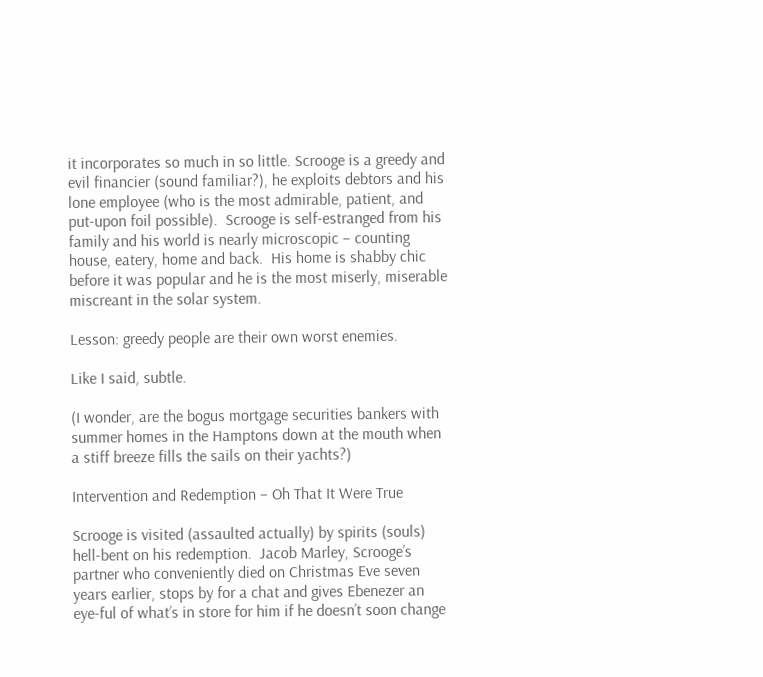it incorporates so much in so little. Scrooge is a greedy and evil financier (sound familiar?), he exploits debtors and his lone employee (who is the most admirable, patient, and put-upon foil possible).  Scrooge is self-estranged from his family and his world is nearly microscopic – counting house, eatery, home and back.  His home is shabby chic before it was popular and he is the most miserly, miserable miscreant in the solar system.

Lesson: greedy people are their own worst enemies.

Like I said, subtle.

(I wonder, are the bogus mortgage securities bankers with summer homes in the Hamptons down at the mouth when a stiff breeze fills the sails on their yachts?)

Intervention and Redemption – Oh That It Were True

Scrooge is visited (assaulted actually) by spirits (souls) hell-bent on his redemption.  Jacob Marley, Scrooge’s partner who conveniently died on Christmas Eve seven years earlier, stops by for a chat and gives Ebenezer an eye-ful of what’s in store for him if he doesn’t soon change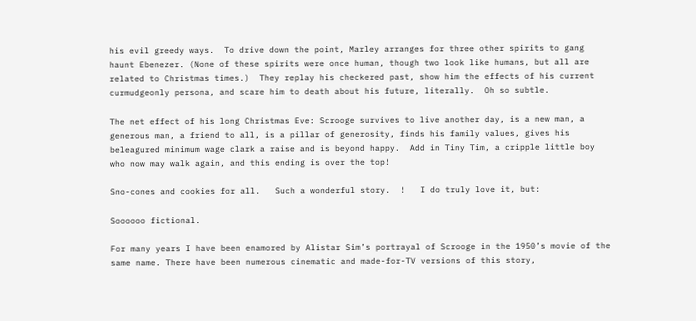his evil greedy ways.  To drive down the point, Marley arranges for three other spirits to gang haunt Ebenezer. (None of these spirits were once human, though two look like humans, but all are related to Christmas times.)  They replay his checkered past, show him the effects of his current curmudgeonly persona, and scare him to death about his future, literally.  Oh so subtle.

The net effect of his long Christmas Eve: Scrooge survives to live another day, is a new man, a generous man, a friend to all, is a pillar of generosity, finds his family values, gives his beleagured minimum wage clark a raise and is beyond happy.  Add in Tiny Tim, a cripple little boy who now may walk again, and this ending is over the top!

Sno-cones and cookies for all.   Such a wonderful story.  !   I do truly love it, but:

Soooooo fictional.

For many years I have been enamored by Alistar Sim’s portrayal of Scrooge in the 1950’s movie of the same name. There have been numerous cinematic and made-for-TV versions of this story,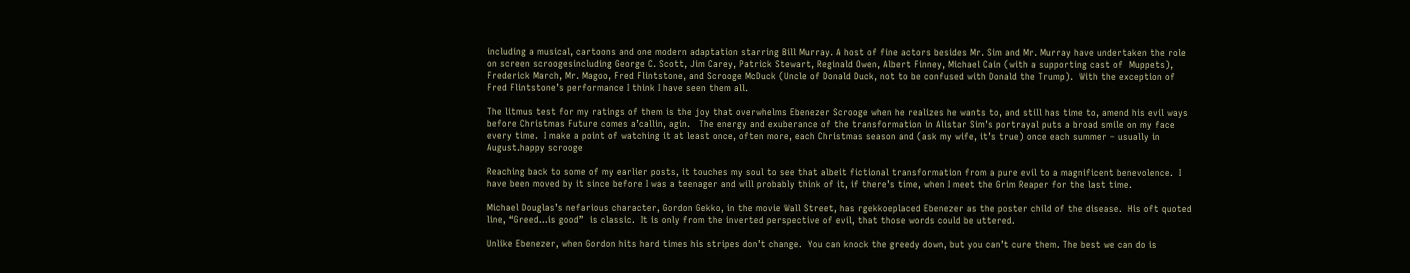including a musical, cartoons and one modern adaptation starring Bill Murray. A host of fine actors besides Mr. Sim and Mr. Murray have undertaken the role on screen scroogesincluding George C. Scott, Jim Carey, Patrick Stewart, Reginald Owen, Albert Finney, Michael Cain (with a supporting cast of  Muppets), Frederick March, Mr. Magoo, Fred Flintstone, and Scrooge McDuck (Uncle of Donald Duck, not to be confused with Donald the Trump).  With the exception of Fred Flintstone’s performance I think I have seen them all.

The litmus test for my ratings of them is the joy that overwhelms Ebenezer Scrooge when he realizes he wants to, and still has time to, amend his evil ways before Christmas Future comes a’callin, agin.   The energy and exuberance of the transformation in Alistar Sim’s portrayal puts a broad smile on my face every time.  I make a point of watching it at least once, often more, each Christmas season and (ask my wife, it’s true) once each summer – usually in August.happy scrooge

Reaching back to some of my earlier posts, it touches my soul to see that albeit fictional transformation from a pure evil to a magnificent benevolence.  I have been moved by it since before I was a teenager and will probably think of it, if there’s time, when I meet the Grim Reaper for the last time.

Michael Douglas’s nefarious character, Gordon Gekko, in the movie Wall Street, has rgekkoeplaced Ebenezer as the poster child of the disease.  His oft quoted line, “Greed…is good”  is classic.  It is only from the inverted perspective of evil, that those words could be uttered.

Unlike Ebenezer, when Gordon hits hard times his stripes don’t change.  You can knock the greedy down, but you can’t cure them. The best we can do is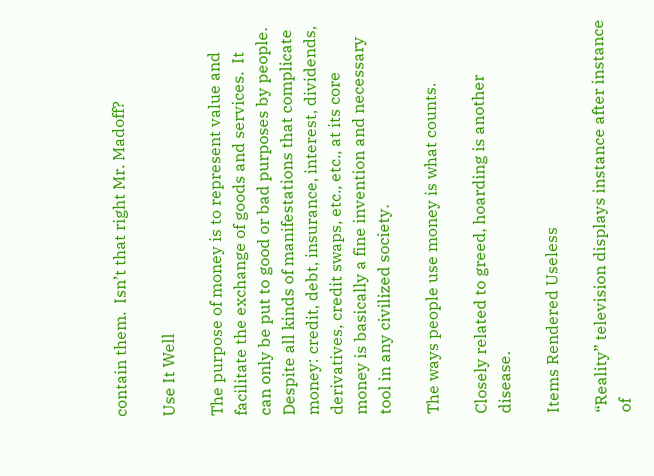contain them.  Isn’t that right Mr. Madoff?

Use It Well

The purpose of money is to represent value and facilitate the exchange of goods and services.  It can only be put to good or bad purposes by people. Despite all kinds of manifestations that complicate money: credit, debt, insurance, interest, dividends, derivatives, credit swaps, etc., etc., at its core money is basically a fine invention and necessary tool in any civilized society.

The ways people use money is what counts.

Closely related to greed, hoarding is another disease.

Items Rendered Useless

“Reality” television displays instance after instance of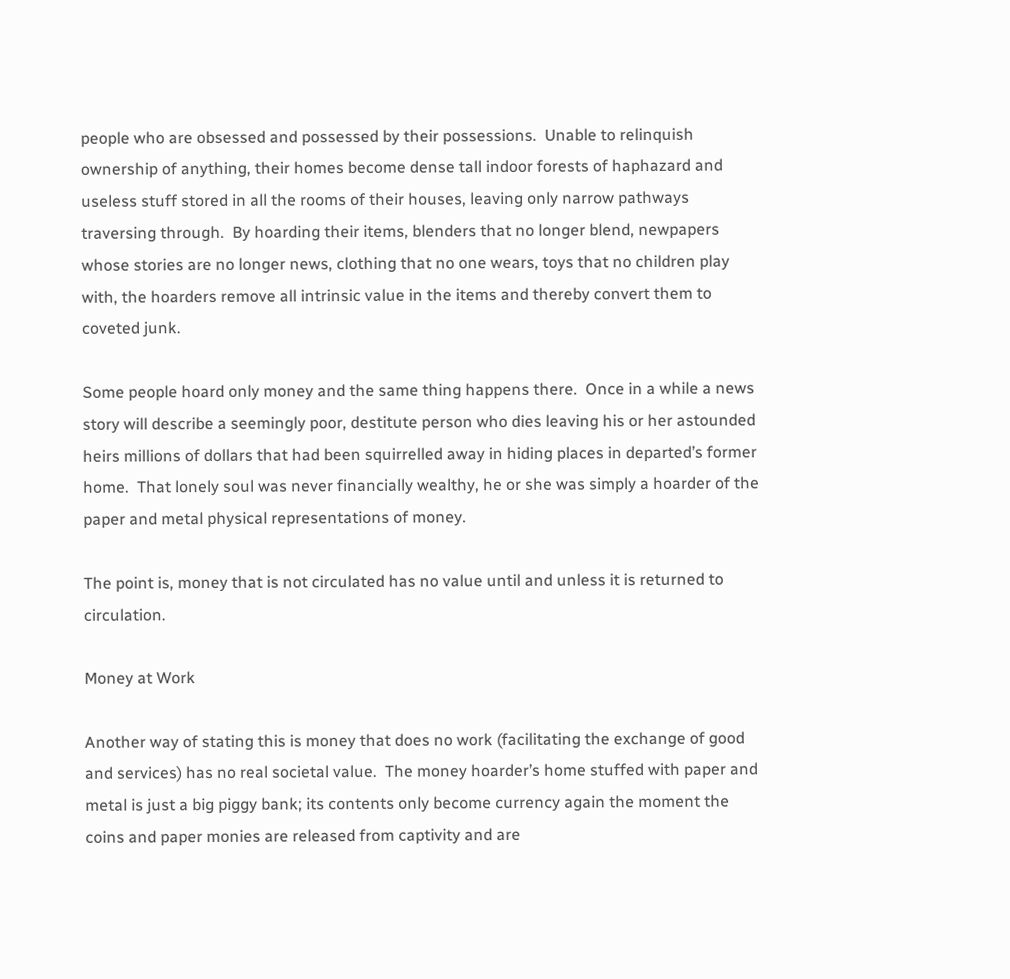people who are obsessed and possessed by their possessions.  Unable to relinquish ownership of anything, their homes become dense tall indoor forests of haphazard and useless stuff stored in all the rooms of their houses, leaving only narrow pathways traversing through.  By hoarding their items, blenders that no longer blend, newpapers whose stories are no longer news, clothing that no one wears, toys that no children play with, the hoarders remove all intrinsic value in the items and thereby convert them to coveted junk.

Some people hoard only money and the same thing happens there.  Once in a while a news story will describe a seemingly poor, destitute person who dies leaving his or her astounded heirs millions of dollars that had been squirrelled away in hiding places in departed’s former home.  That lonely soul was never financially wealthy, he or she was simply a hoarder of the paper and metal physical representations of money.

The point is, money that is not circulated has no value until and unless it is returned to circulation.

Money at Work

Another way of stating this is money that does no work (facilitating the exchange of good and services) has no real societal value.  The money hoarder’s home stuffed with paper and metal is just a big piggy bank; its contents only become currency again the moment the coins and paper monies are released from captivity and are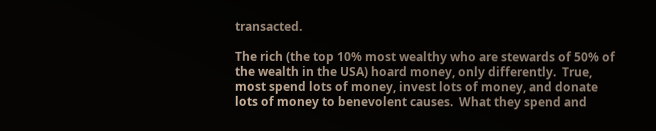transacted.

The rich (the top 10% most wealthy who are stewards of 50% of the wealth in the USA) hoard money, only differently.  True, most spend lots of money, invest lots of money, and donate lots of money to benevolent causes.  What they spend and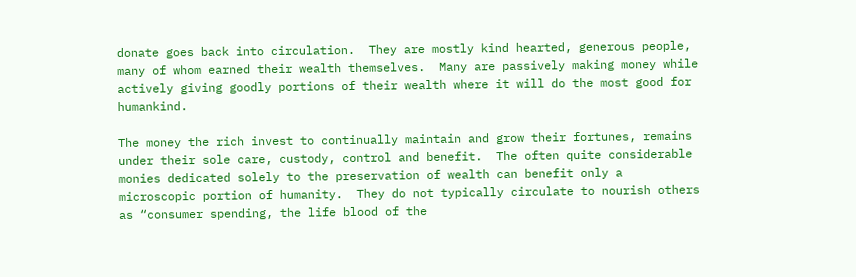donate goes back into circulation.  They are mostly kind hearted, generous people, many of whom earned their wealth themselves.  Many are passively making money while actively giving goodly portions of their wealth where it will do the most good for humankind.

The money the rich invest to continually maintain and grow their fortunes, remains under their sole care, custody, control and benefit.  The often quite considerable monies dedicated solely to the preservation of wealth can benefit only a microscopic portion of humanity.  They do not typically circulate to nourish others as “consumer spending, the life blood of the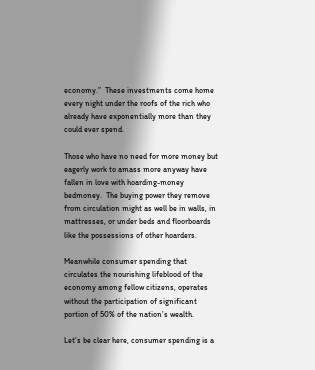economy.”  These investments come home every night under the roofs of the rich who already have exponentially more than they could ever spend.

Those who have no need for more money but eagerly work to amass more anyway have fallen in love with hoarding-money bedmoney.  The buying power they remove from circulation might as well be in walls, in mattresses, or under beds and floorboards like the possessions of other hoarders.

Meanwhile consumer spending that circulates the nourishing lifeblood of the economy among fellow citizens, operates without the participation of significant portion of 50% of the nation’s wealth.

Let’s be clear here, consumer spending is a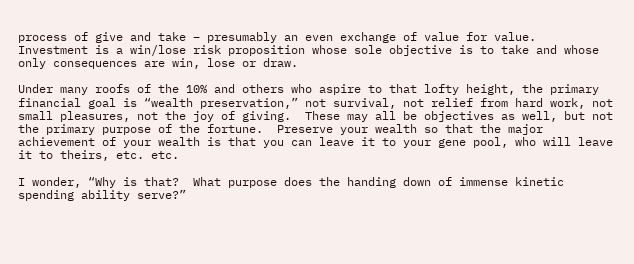process of give and take – presumably an even exchange of value for value.  Investment is a win/lose risk proposition whose sole objective is to take and whose only consequences are win, lose or draw.

Under many roofs of the 10% and others who aspire to that lofty height, the primary financial goal is “wealth preservation,” not survival, not relief from hard work, not small pleasures, not the joy of giving.  These may all be objectives as well, but not the primary purpose of the fortune.  Preserve your wealth so that the major achievement of your wealth is that you can leave it to your gene pool, who will leave it to theirs, etc. etc.

I wonder, “Why is that?  What purpose does the handing down of immense kinetic spending ability serve?”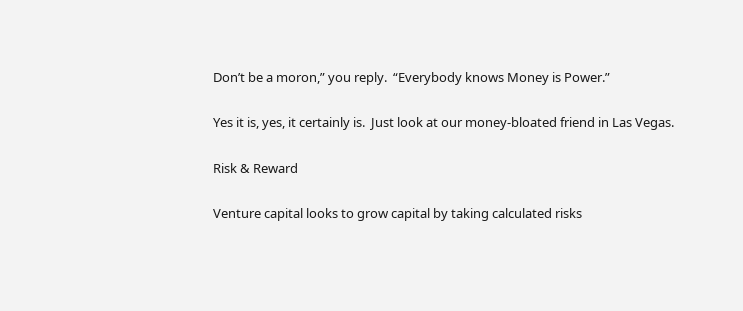Don’t be a moron,” you reply.  “Everybody knows Money is Power.”

Yes it is, yes, it certainly is.  Just look at our money-bloated friend in Las Vegas.

Risk & Reward

Venture capital looks to grow capital by taking calculated risks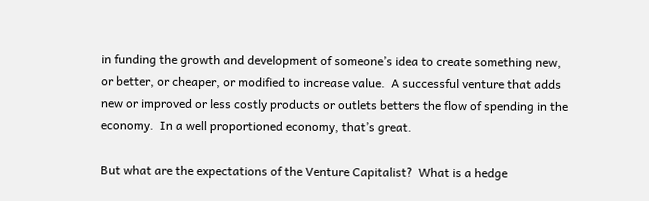in funding the growth and development of someone’s idea to create something new, or better, or cheaper, or modified to increase value.  A successful venture that adds new or improved or less costly products or outlets betters the flow of spending in the economy.  In a well proportioned economy, that’s great.

But what are the expectations of the Venture Capitalist?  What is a hedge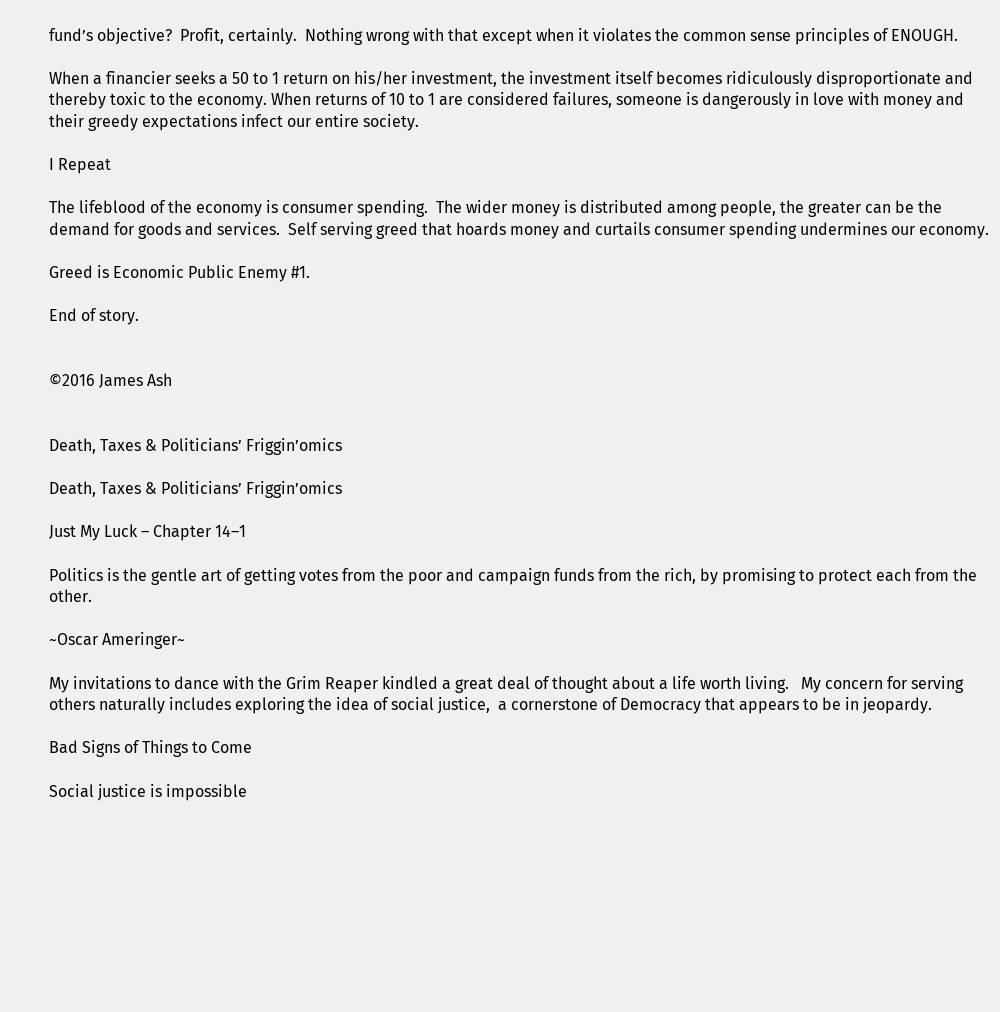fund’s objective?  Profit, certainly.  Nothing wrong with that except when it violates the common sense principles of ENOUGH.

When a financier seeks a 50 to 1 return on his/her investment, the investment itself becomes ridiculously disproportionate and thereby toxic to the economy. When returns of 10 to 1 are considered failures, someone is dangerously in love with money and their greedy expectations infect our entire society.

I Repeat

The lifeblood of the economy is consumer spending.  The wider money is distributed among people, the greater can be the demand for goods and services.  Self serving greed that hoards money and curtails consumer spending undermines our economy.

Greed is Economic Public Enemy #1.

End of story.


©2016 James Ash


Death, Taxes & Politicians’ Friggin’omics

Death, Taxes & Politicians’ Friggin’omics

Just My Luck – Chapter 14–1

Politics is the gentle art of getting votes from the poor and campaign funds from the rich, by promising to protect each from the other.

~Oscar Ameringer~

My invitations to dance with the Grim Reaper kindled a great deal of thought about a life worth living.   My concern for serving others naturally includes exploring the idea of social justice,  a cornerstone of Democracy that appears to be in jeopardy.

Bad Signs of Things to Come

Social justice is impossible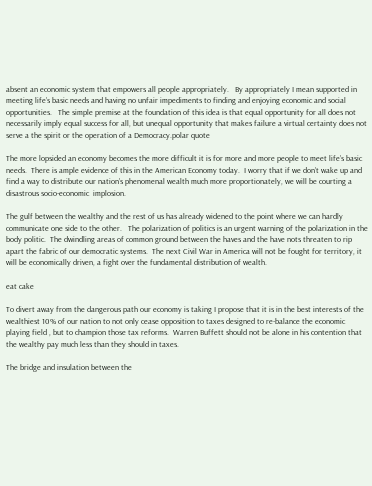absent an economic system that empowers all people appropriately.   By appropriately I mean supported in meeting life’s basic needs and having no unfair impediments to finding and enjoying economic and social opportunities.   The simple premise at the foundation of this idea is that equal opportunity for all does not necessarily imply equal success for all, but unequal opportunity that makes failure a virtual certainty does not serve a the spirit or the operation of a Democracy.polar quote

The more lopsided an economy becomes the more difficult it is for more and more people to meet life’s basic needs.  There is ample evidence of this in the American Economy today.  I worry that if we don’t wake up and find a way to distribute our nation’s phenomenal wealth much more proportionately, we will be courting a disastrous socio-economic  implosion.

The gulf between the wealthy and the rest of us has already widened to the point where we can hardly communicate one side to the other.   The polarization of politics is an urgent warning of the polarization in the body politic.  The dwindling areas of common ground between the haves and the have nots threaten to rip apart the fabric of our democratic systems.  The next Civil War in America will not be fought for territory, it will be economically driven, a fight over the fundamental distribution of wealth.

eat cake

To divert away from the dangerous path our economy is taking I propose that it is in the best interests of the wealthiest 10% of our nation to not only cease opposition to taxes designed to re-balance the economic playing field , but to champion those tax reforms.  Warren Buffett should not be alone in his contention that the wealthy pay much less than they should in taxes.

The bridge and insulation between the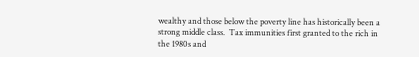wealthy and those below the poverty line has historically been a strong middle class.  Tax immunities first granted to the rich in the 1980s and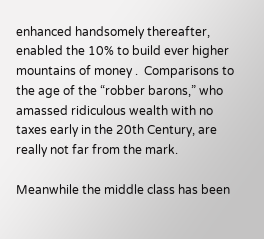enhanced handsomely thereafter, enabled the 10% to build ever higher mountains of money .  Comparisons to the age of the “robber barons,” who amassed ridiculous wealth with no taxes early in the 20th Century, are really not far from the mark.

Meanwhile the middle class has been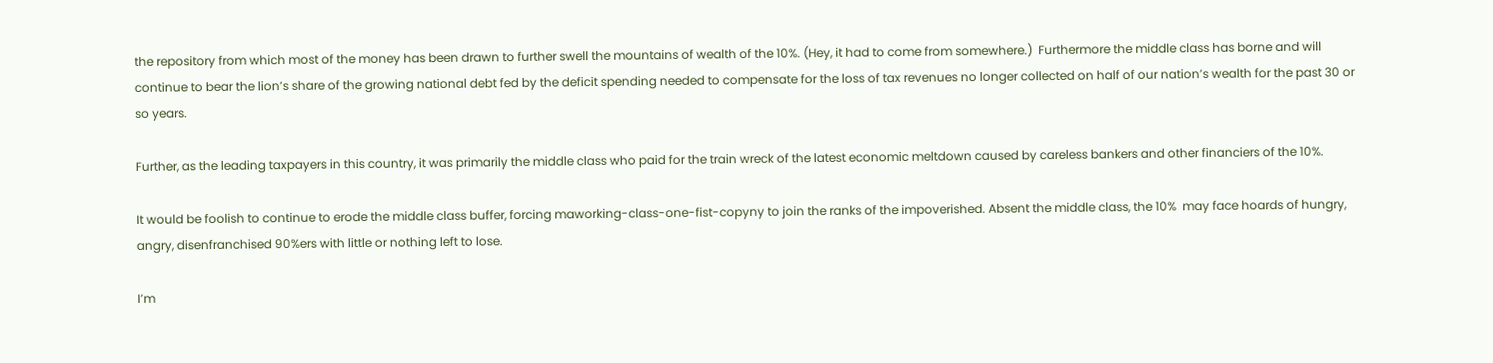the repository from which most of the money has been drawn to further swell the mountains of wealth of the 10%. (Hey, it had to come from somewhere.)  Furthermore the middle class has borne and will continue to bear the lion’s share of the growing national debt fed by the deficit spending needed to compensate for the loss of tax revenues no longer collected on half of our nation’s wealth for the past 30 or so years.

Further, as the leading taxpayers in this country, it was primarily the middle class who paid for the train wreck of the latest economic meltdown caused by careless bankers and other financiers of the 10%.

It would be foolish to continue to erode the middle class buffer, forcing maworking-class-one-fist-copyny to join the ranks of the impoverished. Absent the middle class, the 10%  may face hoards of hungry, angry, disenfranchised 90%ers with little or nothing left to lose.

I’m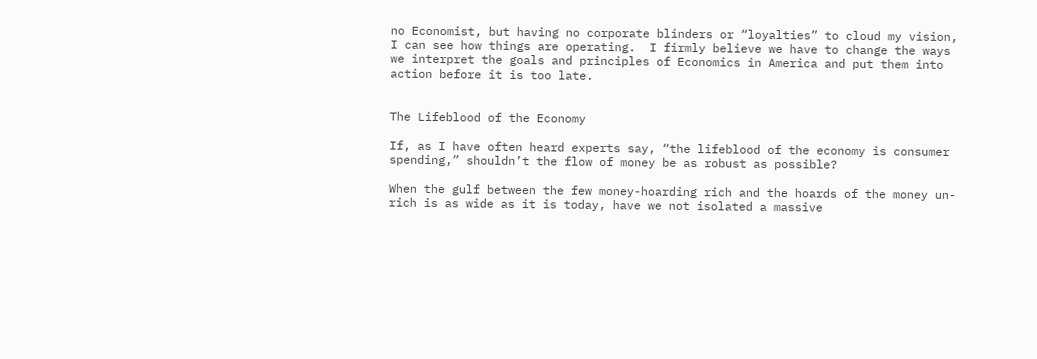no Economist, but having no corporate blinders or “loyalties” to cloud my vision, I can see how things are operating.  I firmly believe we have to change the ways we interpret the goals and principles of Economics in America and put them into action before it is too late.


The Lifeblood of the Economy

If, as I have often heard experts say, “the lifeblood of the economy is consumer spending,” shouldn’t the flow of money be as robust as possible?

When the gulf between the few money-hoarding rich and the hoards of the money un-rich is as wide as it is today, have we not isolated a massive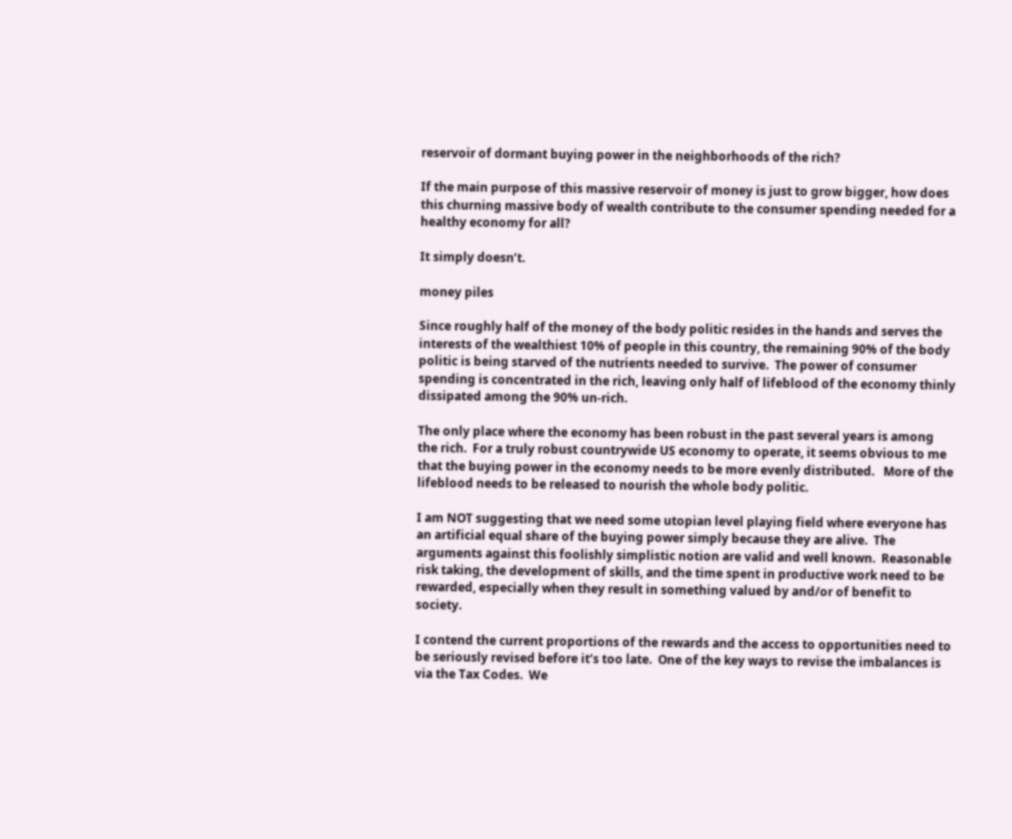reservoir of dormant buying power in the neighborhoods of the rich?

If the main purpose of this massive reservoir of money is just to grow bigger, how does this churning massive body of wealth contribute to the consumer spending needed for a healthy economy for all?

It simply doesn’t.

money piles

Since roughly half of the money of the body politic resides in the hands and serves the interests of the wealthiest 10% of people in this country, the remaining 90% of the body politic is being starved of the nutrients needed to survive.  The power of consumer spending is concentrated in the rich, leaving only half of lifeblood of the economy thinly dissipated among the 90% un-rich.

The only place where the economy has been robust in the past several years is among the rich.  For a truly robust countrywide US economy to operate, it seems obvious to me that the buying power in the economy needs to be more evenly distributed.   More of the lifeblood needs to be released to nourish the whole body politic.

I am NOT suggesting that we need some utopian level playing field where everyone has an artificial equal share of the buying power simply because they are alive.  The arguments against this foolishly simplistic notion are valid and well known.  Reasonable risk taking, the development of skills, and the time spent in productive work need to be rewarded, especially when they result in something valued by and/or of benefit to society.

I contend the current proportions of the rewards and the access to opportunities need to be seriously revised before it’s too late.  One of the key ways to revise the imbalances is via the Tax Codes.  We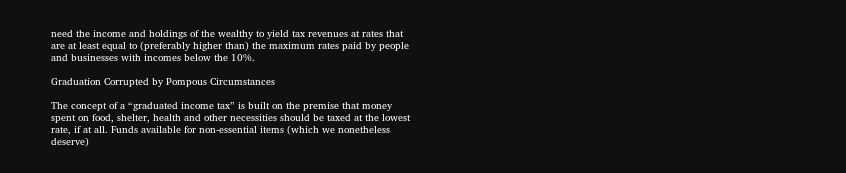need the income and holdings of the wealthy to yield tax revenues at rates that are at least equal to (preferably higher than) the maximum rates paid by people and businesses with incomes below the 10%.

Graduation Corrupted by Pompous Circumstances

The concept of a “graduated income tax” is built on the premise that money spent on food, shelter, health and other necessities should be taxed at the lowest rate, if at all. Funds available for non-essential items (which we nonetheless deserve)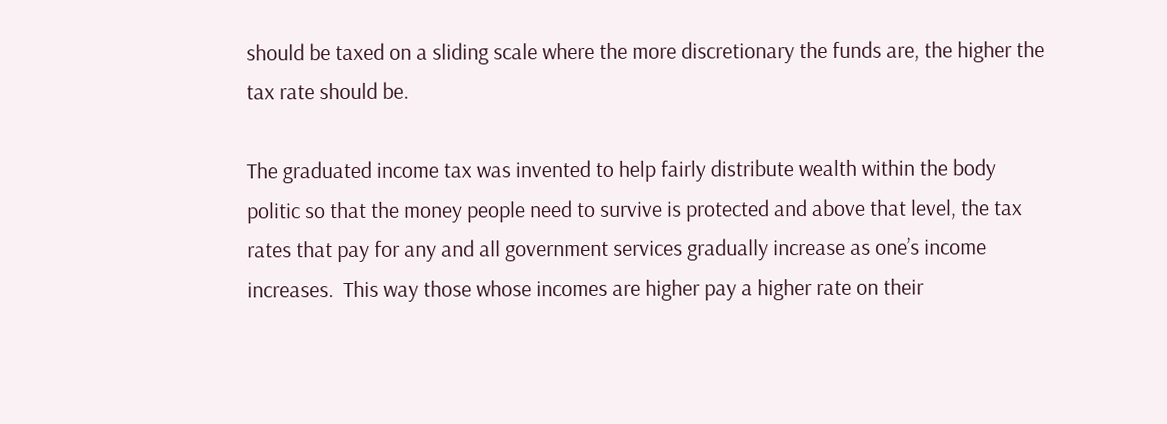should be taxed on a sliding scale where the more discretionary the funds are, the higher the tax rate should be.

The graduated income tax was invented to help fairly distribute wealth within the body politic so that the money people need to survive is protected and above that level, the tax rates that pay for any and all government services gradually increase as one’s income increases.  This way those whose incomes are higher pay a higher rate on their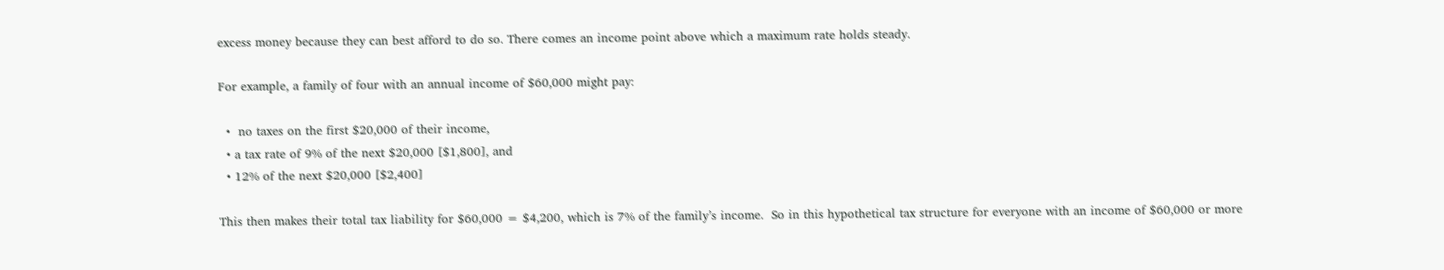excess money because they can best afford to do so. There comes an income point above which a maximum rate holds steady.

For example, a family of four with an annual income of $60,000 might pay:

  •  no taxes on the first $20,000 of their income,
  • a tax rate of 9% of the next $20,000 [$1,800], and
  • 12% of the next $20,000 [$2,400]

This then makes their total tax liability for $60,000 = $4,200, which is 7% of the family’s income.  So in this hypothetical tax structure for everyone with an income of $60,000 or more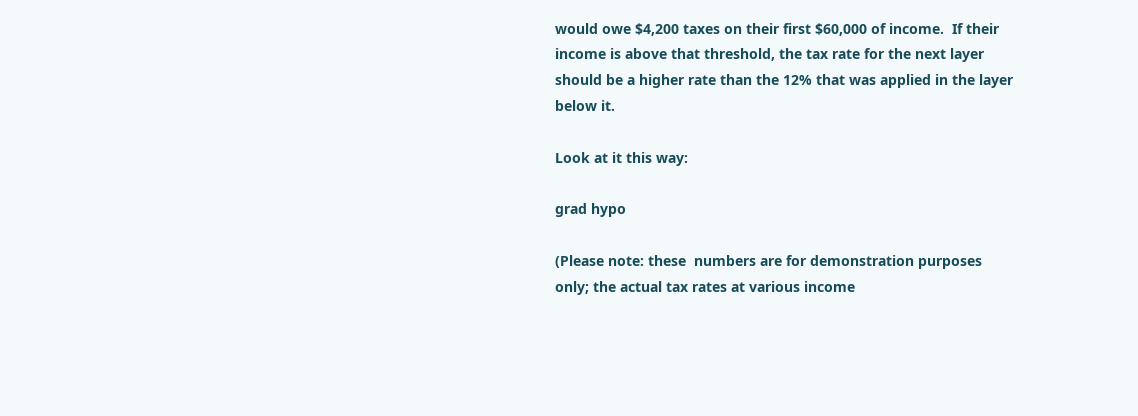would owe $4,200 taxes on their first $60,000 of income.  If their income is above that threshold, the tax rate for the next layer should be a higher rate than the 12% that was applied in the layer below it.

Look at it this way:

grad hypo

(Please note: these  numbers are for demonstration purposes only; the actual tax rates at various income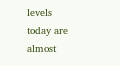levels today are almost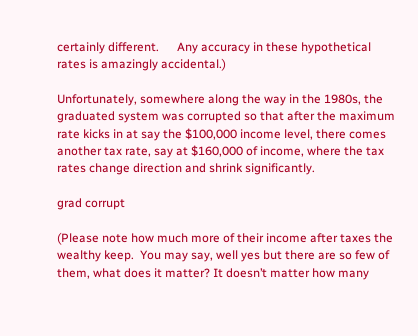certainly different.      Any accuracy in these hypothetical rates is amazingly accidental.)

Unfortunately, somewhere along the way in the 1980s, the graduated system was corrupted so that after the maximum rate kicks in at say the $100,000 income level, there comes another tax rate, say at $160,000 of income, where the tax rates change direction and shrink significantly.

grad corrupt

(Please note how much more of their income after taxes the wealthy keep.  You may say, well yes but there are so few of them, what does it matter? It doesn’t matter how many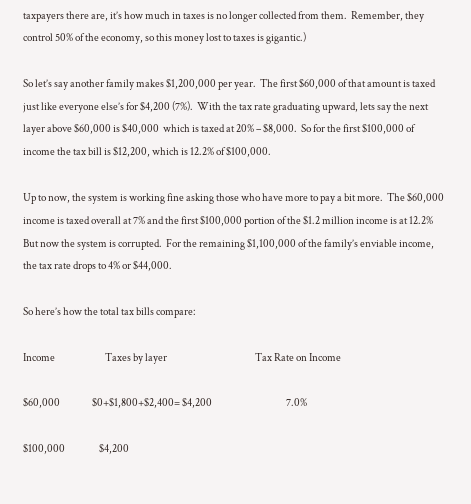taxpayers there are, it’s how much in taxes is no longer collected from them.  Remember, they control 50% of the economy, so this money lost to taxes is gigantic.)

So let’s say another family makes $1,200,000 per year.  The first $60,000 of that amount is taxed just like everyone else’s for $4,200 (7%).  With the tax rate graduating upward, lets say the next layer above $60,000 is $40,000  which is taxed at 20% – $8,000.  So for the first $100,000 of income the tax bill is $12,200, which is 12.2% of $100,000.

Up to now, the system is working fine asking those who have more to pay a bit more.  The $60,000 income is taxed overall at 7% and the first $100,000 portion of the $1.2 million income is at 12.2%  But now the system is corrupted.  For the remaining $1,100,000 of the family’s enviable income, the tax rate drops to 4% or $44,000.

So here’s how the total tax bills compare:

Income                         Taxes by layer                                            Tax Rate on Income

$60,000                $0+$1,800+$2,400= $4,200                                     7.0%

$100,000                 $4,200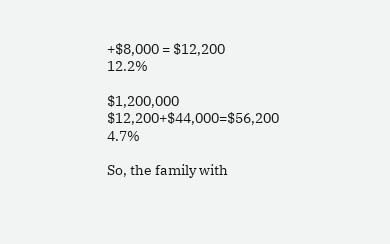+$8,000 = $12,200                                    12.2%

$1,200,000             $12,200+$44,000=$56,200                                    4.7%

So, the family with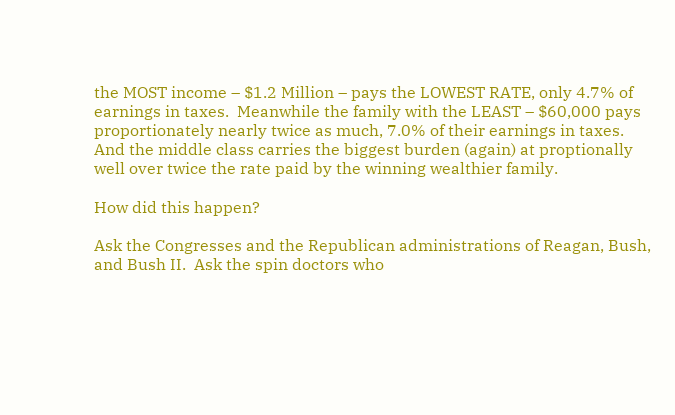the MOST income – $1.2 Million – pays the LOWEST RATE, only 4.7% of earnings in taxes.  Meanwhile the family with the LEAST – $60,000 pays proportionately nearly twice as much, 7.0% of their earnings in taxes.  And the middle class carries the biggest burden (again) at proptionally well over twice the rate paid by the winning wealthier family.

How did this happen?

Ask the Congresses and the Republican administrations of Reagan, Bush, and Bush II.  Ask the spin doctors who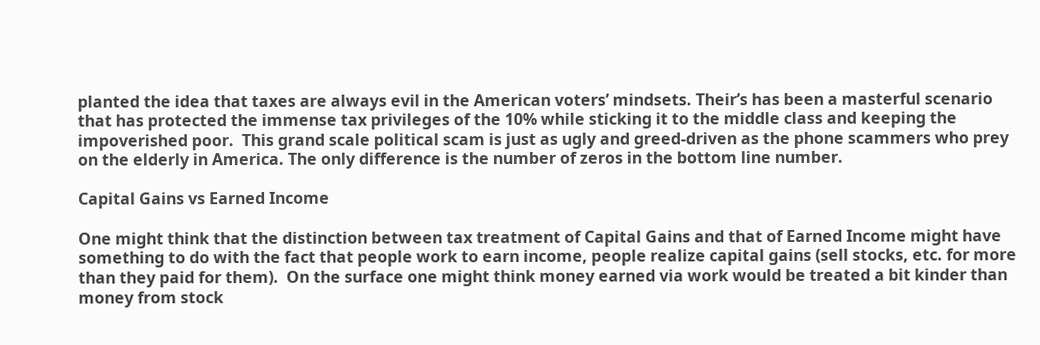planted the idea that taxes are always evil in the American voters’ mindsets. Their’s has been a masterful scenario that has protected the immense tax privileges of the 10% while sticking it to the middle class and keeping the impoverished poor.  This grand scale political scam is just as ugly and greed-driven as the phone scammers who prey on the elderly in America. The only difference is the number of zeros in the bottom line number.

Capital Gains vs Earned Income

One might think that the distinction between tax treatment of Capital Gains and that of Earned Income might have something to do with the fact that people work to earn income, people realize capital gains (sell stocks, etc. for more than they paid for them).  On the surface one might think money earned via work would be treated a bit kinder than money from stock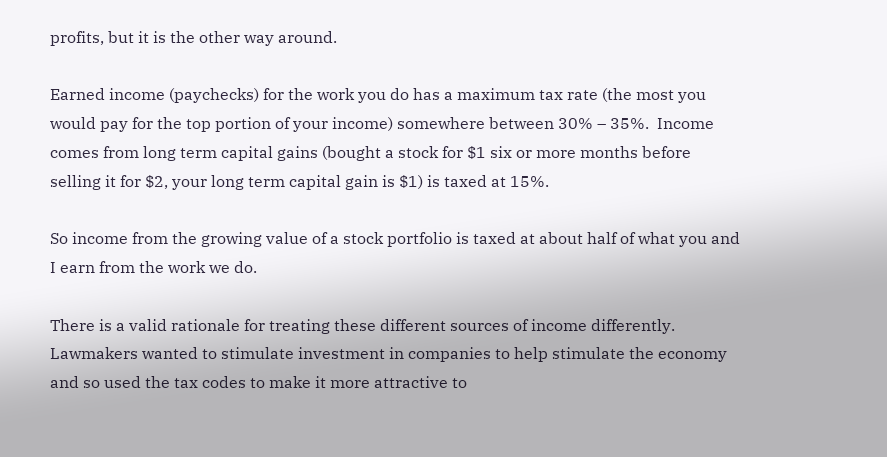profits, but it is the other way around.

Earned income (paychecks) for the work you do has a maximum tax rate (the most you would pay for the top portion of your income) somewhere between 30% – 35%.  Income comes from long term capital gains (bought a stock for $1 six or more months before selling it for $2, your long term capital gain is $1) is taxed at 15%.

So income from the growing value of a stock portfolio is taxed at about half of what you and I earn from the work we do.

There is a valid rationale for treating these different sources of income differently. Lawmakers wanted to stimulate investment in companies to help stimulate the economy and so used the tax codes to make it more attractive to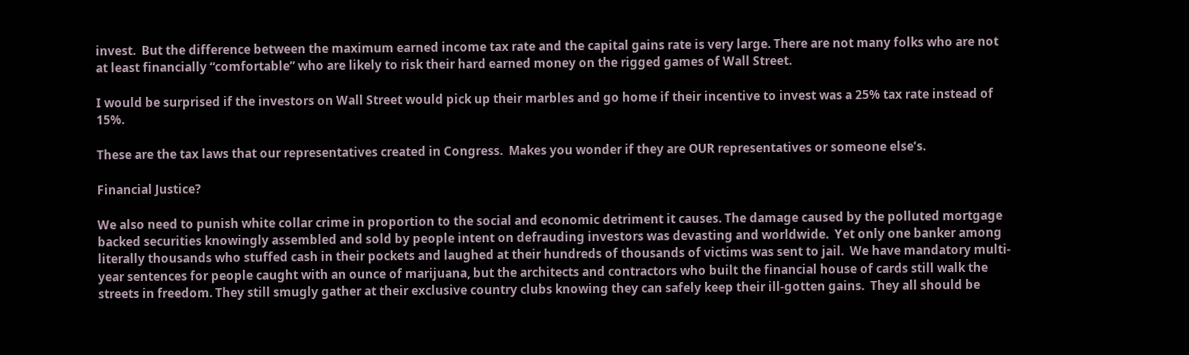invest.  But the difference between the maximum earned income tax rate and the capital gains rate is very large. There are not many folks who are not at least financially “comfortable” who are likely to risk their hard earned money on the rigged games of Wall Street.

I would be surprised if the investors on Wall Street would pick up their marbles and go home if their incentive to invest was a 25% tax rate instead of 15%.

These are the tax laws that our representatives created in Congress.  Makes you wonder if they are OUR representatives or someone else’s.

Financial Justice?

We also need to punish white collar crime in proportion to the social and economic detriment it causes. The damage caused by the polluted mortgage backed securities knowingly assembled and sold by people intent on defrauding investors was devasting and worldwide.  Yet only one banker among literally thousands who stuffed cash in their pockets and laughed at their hundreds of thousands of victims was sent to jail.  We have mandatory multi-year sentences for people caught with an ounce of marijuana, but the architects and contractors who built the financial house of cards still walk the streets in freedom. They still smugly gather at their exclusive country clubs knowing they can safely keep their ill-gotten gains.  They all should be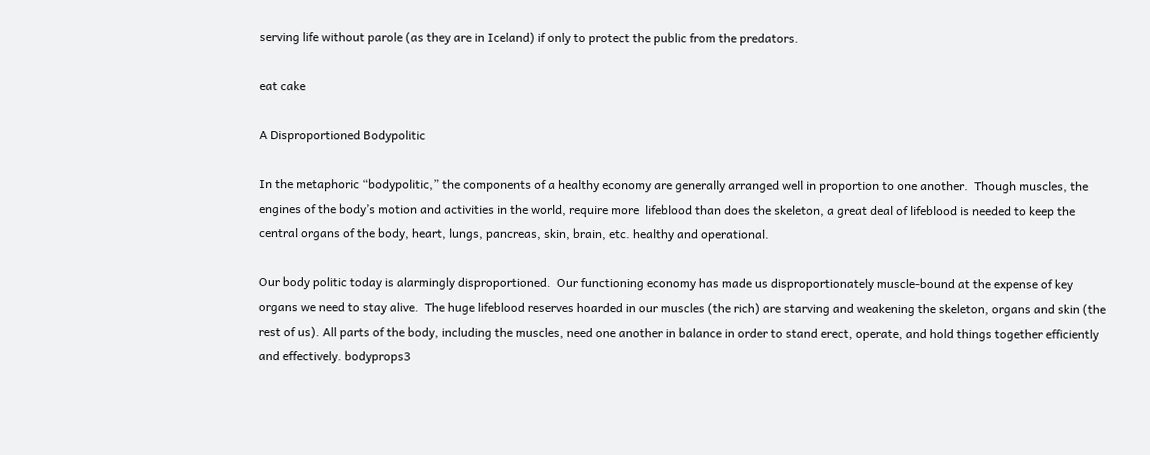serving life without parole (as they are in Iceland) if only to protect the public from the predators.

eat cake

A Disproportioned Bodypolitic

In the metaphoric “bodypolitic,” the components of a healthy economy are generally arranged well in proportion to one another.  Though muscles, the engines of the body’s motion and activities in the world, require more  lifeblood than does the skeleton, a great deal of lifeblood is needed to keep the central organs of the body, heart, lungs, pancreas, skin, brain, etc. healthy and operational.

Our body politic today is alarmingly disproportioned.  Our functioning economy has made us disproportionately muscle-bound at the expense of key organs we need to stay alive.  The huge lifeblood reserves hoarded in our muscles (the rich) are starving and weakening the skeleton, organs and skin (the rest of us). All parts of the body, including the muscles, need one another in balance in order to stand erect, operate, and hold things together efficiently and effectively. bodyprops3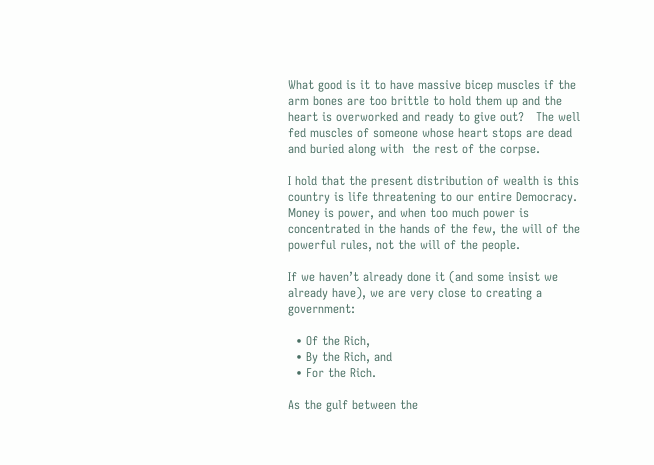What good is it to have massive bicep muscles if the arm bones are too brittle to hold them up and the heart is overworked and ready to give out?   The well fed muscles of someone whose heart stops are dead and buried along with  the rest of the corpse.

I hold that the present distribution of wealth is this country is life threatening to our entire Democracy.  Money is power, and when too much power is concentrated in the hands of the few, the will of the powerful rules, not the will of the people.

If we haven’t already done it (and some insist we already have), we are very close to creating a government:

  • Of the Rich,
  • By the Rich, and
  • For the Rich.

As the gulf between the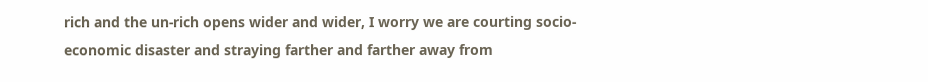rich and the un-rich opens wider and wider, I worry we are courting socio-economic disaster and straying farther and farther away from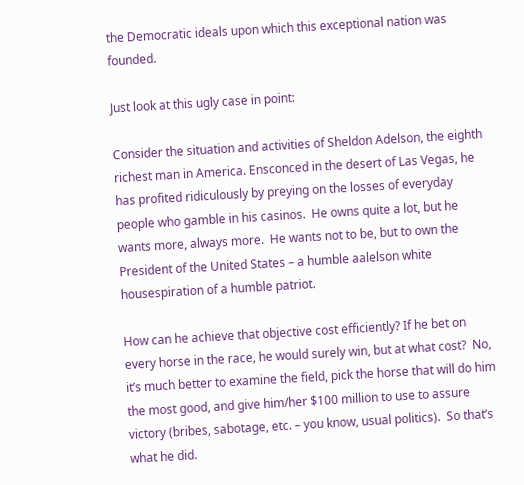the Democratic ideals upon which this exceptional nation was founded.

Just look at this ugly case in point:

Consider the situation and activities of Sheldon Adelson, the eighth richest man in America. Ensconced in the desert of Las Vegas, he has profited ridiculously by preying on the losses of everyday people who gamble in his casinos.  He owns quite a lot, but he wants more, always more.  He wants not to be, but to own the President of the United States – a humble aalelson white housespiration of a humble patriot.

How can he achieve that objective cost efficiently? If he bet on every horse in the race, he would surely win, but at what cost?  No, it’s much better to examine the field, pick the horse that will do him the most good, and give him/her $100 million to use to assure victory (bribes, sabotage, etc. – you know, usual politics).  So that’s what he did.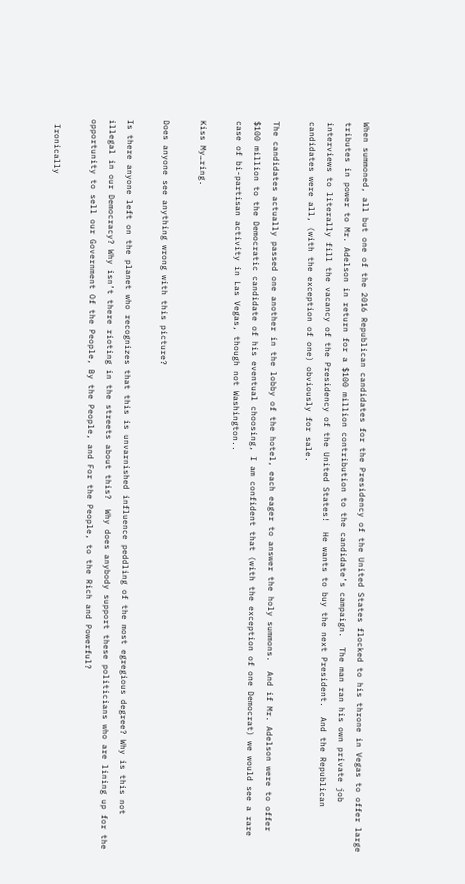When summoned, all but one of the 2016 Republican candidates for the Presidency of the United States flocked to his throne in Vegas to offer large  tributes in power to Mr. Adelson in return for a $100 million contribution to the candidate’s campaign.  The man ran his own private job interviews to literally fill the vacancy of the Presidency of the United States!  He wants to buy the next President.  And the Republican candidates were all, (with the exception of one) obviously for sale.

The candidates actually passed one another in the lobby of the hotel, each eager to answer the holy summons.  And if Mr. Adelson were to offer $100 million to the Democratic candidate of his eventual choosing, I am confident that (with the exception of one Democrat) we would see a rare case of bi-partisan activity in Las Vegas, though not Washington..

Kiss My…ring.

Does anyone see anything wrong with this picture?

Is there anyone left on the planet who recognizes that this is unvarnished influence peddling of the most egregious degree? Why is this not illegal in our Democracy? Why isn’t there rioting in the streets about this?  Why does anybody support these politicians who are lining up for the opportunity to sell our Government Of the People, By the People, and For the People, to the Rich and Powerful?

 Ironically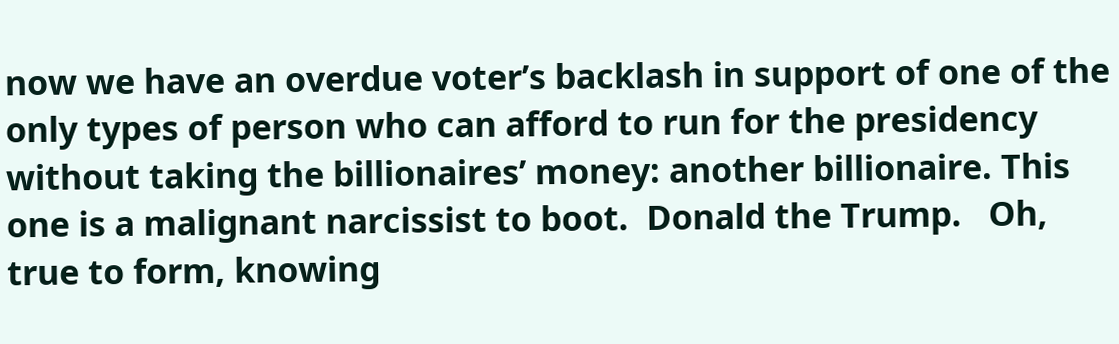now we have an overdue voter’s backlash in support of one of the only types of person who can afford to run for the presidency without taking the billionaires’ money: another billionaire. This one is a malignant narcissist to boot.  Donald the Trump.   Oh, true to form, knowing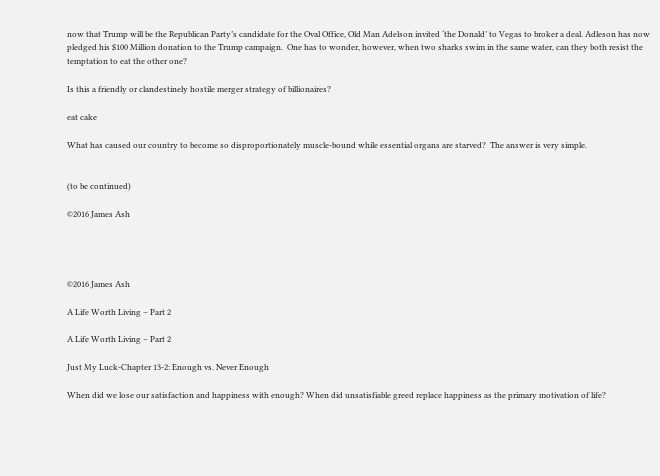now that Trump will be the Republican Party’s candidate for the Oval Office, Old Man Adelson invited ‘the Donald’ to Vegas to broker a deal. Adleson has now pledged his $100 Million donation to the Trump campaign.  One has to wonder, however, when two sharks swim in the same water, can they both resist the temptation to eat the other one?

Is this a friendly or clandestinely hostile merger strategy of billionaires?

eat cake

What has caused our country to become so disproportionately muscle-bound while essential organs are starved?  The answer is very simple.


(to be continued)

©2016 James Ash




©2016 James Ash

A Life Worth Living – Part 2

A Life Worth Living – Part 2

Just My Luck-Chapter 13-2: Enough vs. Never Enough

When did we lose our satisfaction and happiness with enough? When did unsatisfiable greed replace happiness as the primary motivation of life?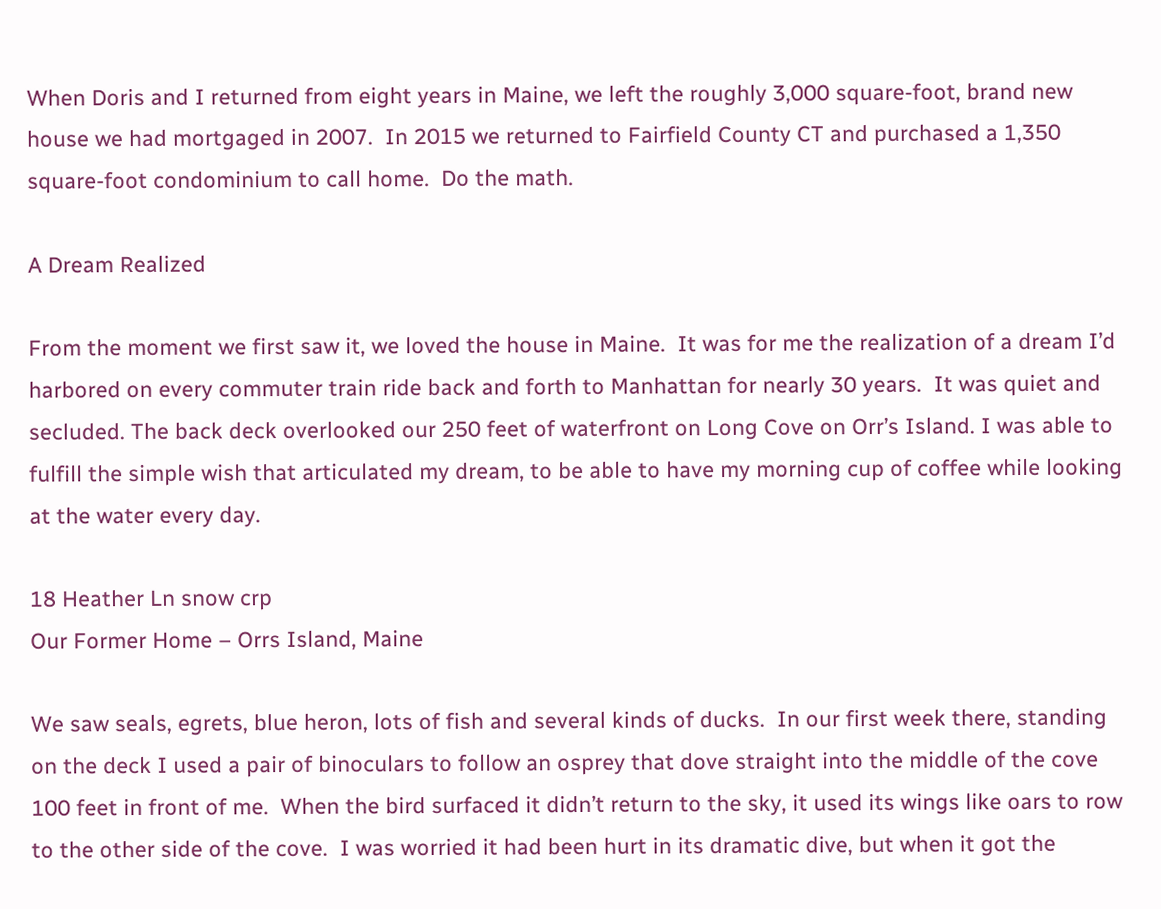When Doris and I returned from eight years in Maine, we left the roughly 3,000 square-foot, brand new house we had mortgaged in 2007.  In 2015 we returned to Fairfield County CT and purchased a 1,350 square-foot condominium to call home.  Do the math.

A Dream Realized

From the moment we first saw it, we loved the house in Maine.  It was for me the realization of a dream I’d harbored on every commuter train ride back and forth to Manhattan for nearly 30 years.  It was quiet and secluded. The back deck overlooked our 250 feet of waterfront on Long Cove on Orr’s Island. I was able to fulfill the simple wish that articulated my dream, to be able to have my morning cup of coffee while looking at the water every day.

18 Heather Ln snow crp
Our Former Home – Orrs Island, Maine

We saw seals, egrets, blue heron, lots of fish and several kinds of ducks.  In our first week there, standing on the deck I used a pair of binoculars to follow an osprey that dove straight into the middle of the cove 100 feet in front of me.  When the bird surfaced it didn’t return to the sky, it used its wings like oars to row to the other side of the cove.  I was worried it had been hurt in its dramatic dive, but when it got the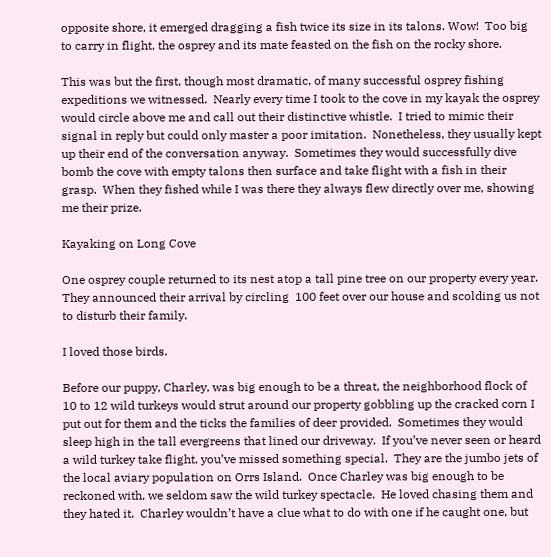opposite shore, it emerged dragging a fish twice its size in its talons. Wow!  Too big to carry in flight, the osprey and its mate feasted on the fish on the rocky shore.

This was but the first, though most dramatic, of many successful osprey fishing expeditions we witnessed.  Nearly every time I took to the cove in my kayak the osprey would circle above me and call out their distinctive whistle.  I tried to mimic their signal in reply but could only master a poor imitation.  Nonetheless, they usually kept up their end of the conversation anyway.  Sometimes they would successfully dive bomb the cove with empty talons then surface and take flight with a fish in their grasp.  When they fished while I was there they always flew directly over me, showing me their prize.

Kayaking on Long Cove

One osprey couple returned to its nest atop a tall pine tree on our property every year.  They announced their arrival by circling  100 feet over our house and scolding us not to disturb their family.

I loved those birds.

Before our puppy, Charley, was big enough to be a threat, the neighborhood flock of 10 to 12 wild turkeys would strut around our property gobbling up the cracked corn I put out for them and the ticks the families of deer provided.  Sometimes they would sleep high in the tall evergreens that lined our driveway.  If you’ve never seen or heard a wild turkey take flight, you’ve missed something special.  They are the jumbo jets of the local aviary population on Orrs Island.  Once Charley was big enough to be reckoned with, we seldom saw the wild turkey spectacle.  He loved chasing them and they hated it.  Charley wouldn’t have a clue what to do with one if he caught one, but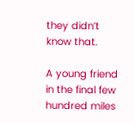they didn’t know that.

A young friend in the final few hundred miles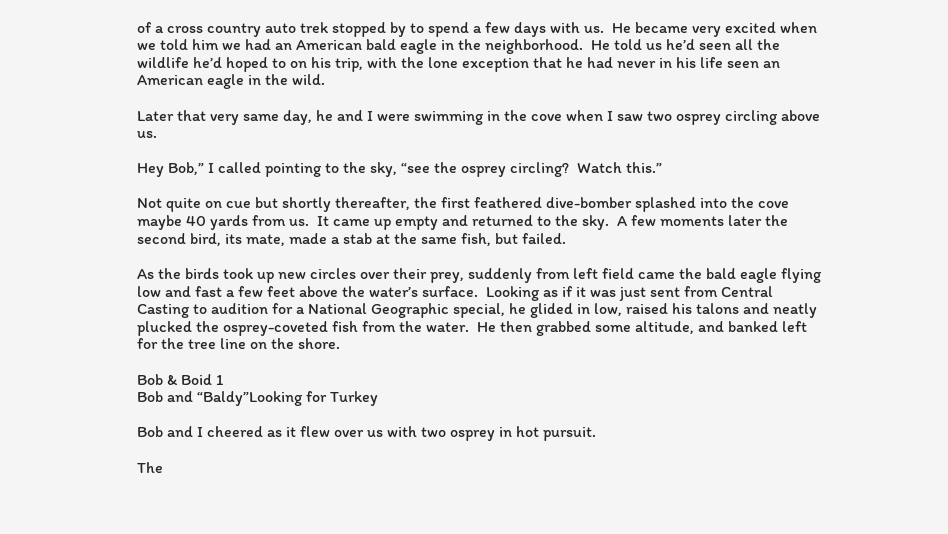of a cross country auto trek stopped by to spend a few days with us.  He became very excited when we told him we had an American bald eagle in the neighborhood.  He told us he’d seen all the wildlife he’d hoped to on his trip, with the lone exception that he had never in his life seen an American eagle in the wild.

Later that very same day, he and I were swimming in the cove when I saw two osprey circling above us.

Hey Bob,” I called pointing to the sky, “see the osprey circling?  Watch this.”

Not quite on cue but shortly thereafter, the first feathered dive-bomber splashed into the cove maybe 40 yards from us.  It came up empty and returned to the sky.  A few moments later the second bird, its mate, made a stab at the same fish, but failed.

As the birds took up new circles over their prey, suddenly from left field came the bald eagle flying low and fast a few feet above the water’s surface.  Looking as if it was just sent from Central Casting to audition for a National Geographic special, he glided in low, raised his talons and neatly plucked the osprey-coveted fish from the water.  He then grabbed some altitude, and banked left for the tree line on the shore.

Bob & Boid 1
Bob and “Baldy”Looking for Turkey

Bob and I cheered as it flew over us with two osprey in hot pursuit.

The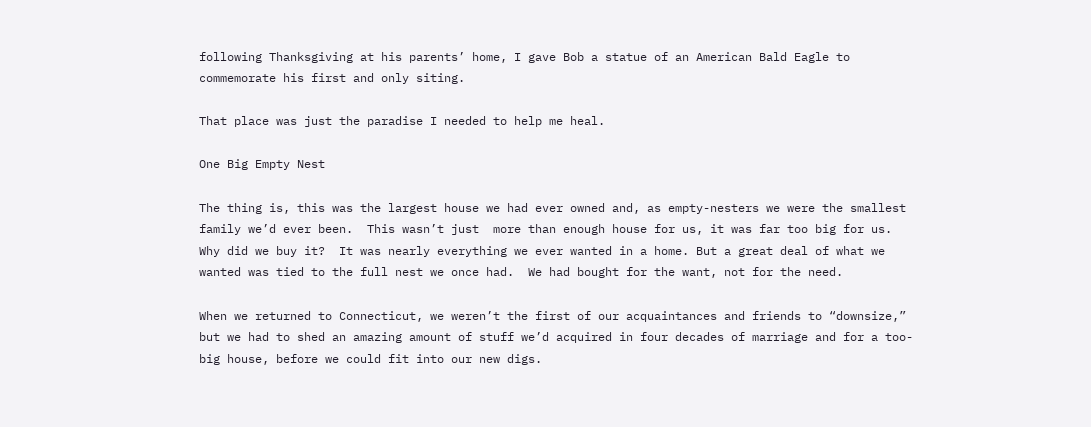following Thanksgiving at his parents’ home, I gave Bob a statue of an American Bald Eagle to commemorate his first and only siting.

That place was just the paradise I needed to help me heal.

One Big Empty Nest

The thing is, this was the largest house we had ever owned and, as empty-nesters we were the smallest family we’d ever been.  This wasn’t just  more than enough house for us, it was far too big for us.  Why did we buy it?  It was nearly everything we ever wanted in a home. But a great deal of what we wanted was tied to the full nest we once had.  We had bought for the want, not for the need.

When we returned to Connecticut, we weren’t the first of our acquaintances and friends to “downsize,” but we had to shed an amazing amount of stuff we’d acquired in four decades of marriage and for a too-big house, before we could fit into our new digs.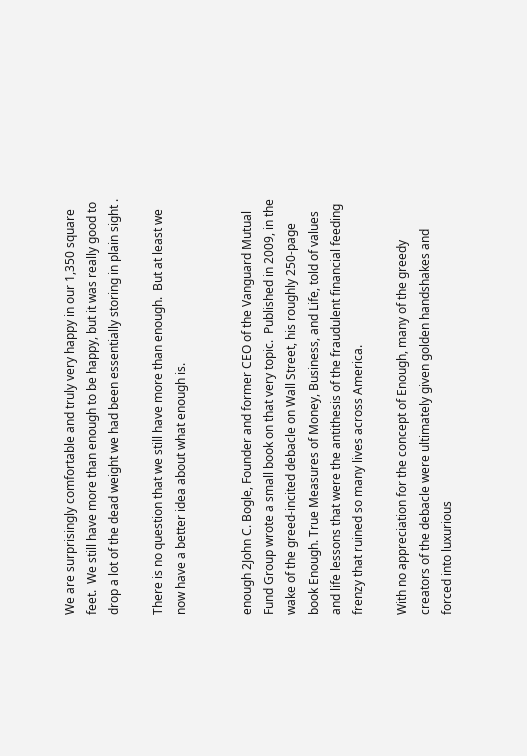We are surprisingly comfortable and truly very happy in our 1,350 square feet.  We still have more than enough to be happy, but it was really good to drop a lot of the dead weight we had been essentially storing in plain sight .

There is no question that we still have more than enough.  But at least we now have a better idea about what enough is.


enough 2John C. Bogle, Founder and former CEO of the Vanguard Mutual Fund Group wrote a small book on that very topic.  Published in 2009, in the wake of the greed-incited debacle on Wall Street, his roughly 250-page book Enough. True Measures of Money, Business, and Life, told of values and life lessons that were the antithesis of the fraudulent financial feeding frenzy that ruined so many lives across America.

With no appreciation for the concept of Enough, many of the greedy creators of the debacle were ultimately given golden handshakes and forced into luxurious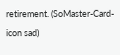retirement. (SoMaster-Card-icon sad)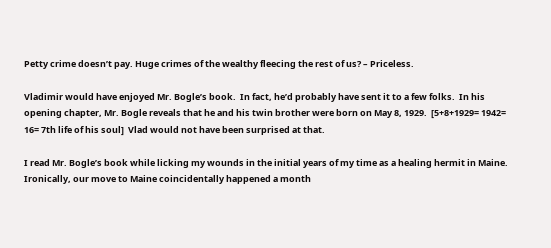Petty crime doesn’t pay. Huge crimes of the wealthy fleecing the rest of us? – Priceless.

Vladimir would have enjoyed Mr. Bogle’s book.  In fact, he’d probably have sent it to a few folks.  In his opening chapter, Mr. Bogle reveals that he and his twin brother were born on May 8, 1929.  [5+8+1929= 1942= 16= 7th life of his soul]  Vlad would not have been surprised at that.

I read Mr. Bogle’s book while licking my wounds in the initial years of my time as a healing hermit in Maine.  Ironically, our move to Maine coincidentally happened a month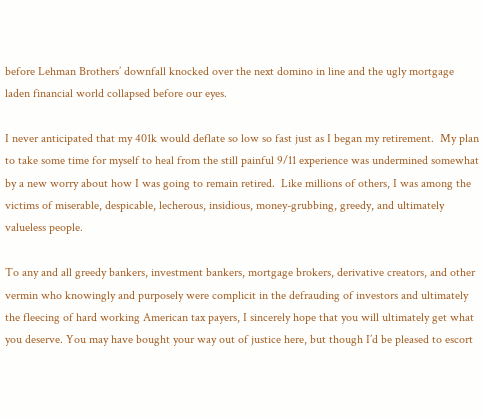before Lehman Brothers’ downfall knocked over the next domino in line and the ugly mortgage laden financial world collapsed before our eyes.

I never anticipated that my 401k would deflate so low so fast just as I began my retirement.  My plan to take some time for myself to heal from the still painful 9/11 experience was undermined somewhat by a new worry about how I was going to remain retired.  Like millions of others, I was among the victims of miserable, despicable, lecherous, insidious, money-grubbing, greedy, and ultimately valueless people.

To any and all greedy bankers, investment bankers, mortgage brokers, derivative creators, and other vermin who knowingly and purposely were complicit in the defrauding of investors and ultimately the fleecing of hard working American tax payers, I sincerely hope that you will ultimately get what you deserve. You may have bought your way out of justice here, but though I’d be pleased to escort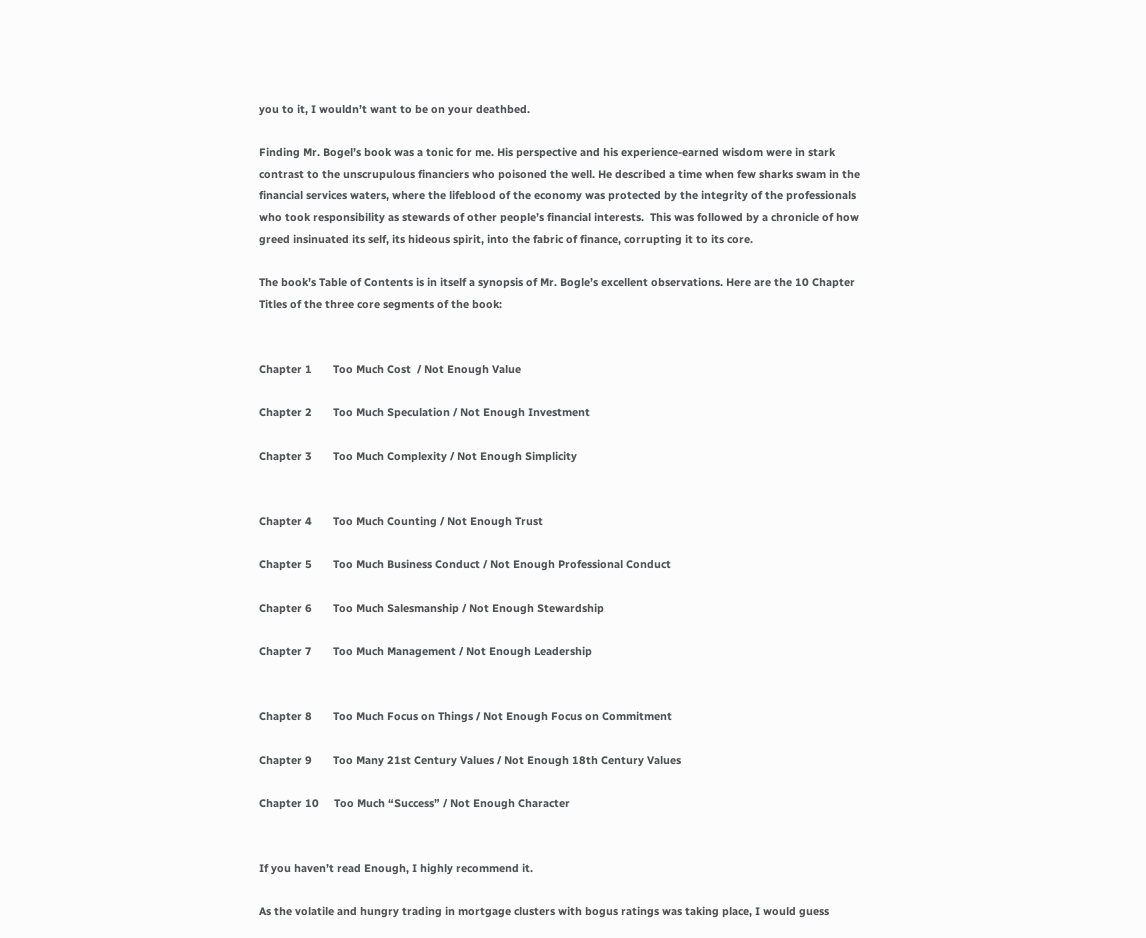you to it, I wouldn’t want to be on your deathbed.

Finding Mr. Bogel’s book was a tonic for me. His perspective and his experience-earned wisdom were in stark contrast to the unscrupulous financiers who poisoned the well. He described a time when few sharks swam in the financial services waters, where the lifeblood of the economy was protected by the integrity of the professionals who took responsibility as stewards of other people’s financial interests.  This was followed by a chronicle of how greed insinuated its self, its hideous spirit, into the fabric of finance, corrupting it to its core.

The book’s Table of Contents is in itself a synopsis of Mr. Bogle’s excellent observations. Here are the 10 Chapter Titles of the three core segments of the book:


Chapter 1       Too Much Cost  / Not Enough Value

Chapter 2       Too Much Speculation / Not Enough Investment

Chapter 3       Too Much Complexity / Not Enough Simplicity


Chapter 4       Too Much Counting / Not Enough Trust

Chapter 5       Too Much Business Conduct / Not Enough Professional Conduct

Chapter 6       Too Much Salesmanship / Not Enough Stewardship

Chapter 7       Too Much Management / Not Enough Leadership


Chapter 8       Too Much Focus on Things / Not Enough Focus on Commitment

Chapter 9       Too Many 21st Century Values / Not Enough 18th Century Values

Chapter 10     Too Much “Success” / Not Enough Character


If you haven’t read Enough, I highly recommend it.

As the volatile and hungry trading in mortgage clusters with bogus ratings was taking place, I would guess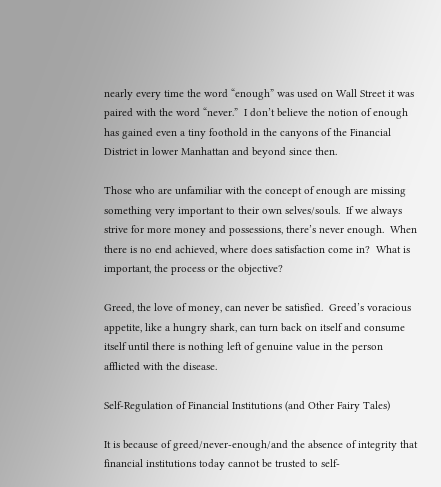nearly every time the word “enough” was used on Wall Street it was paired with the word “never.”  I don’t believe the notion of enough has gained even a tiny foothold in the canyons of the Financial District in lower Manhattan and beyond since then.

Those who are unfamiliar with the concept of enough are missing something very important to their own selves/souls.  If we always strive for more money and possessions, there’s never enough.  When there is no end achieved, where does satisfaction come in?  What is important, the process or the objective?

Greed, the love of money, can never be satisfied.  Greed’s voracious appetite, like a hungry shark, can turn back on itself and consume itself until there is nothing left of genuine value in the person afflicted with the disease.

Self-Regulation of Financial Institutions (and Other Fairy Tales)

It is because of greed/never-enough/and the absence of integrity that financial institutions today cannot be trusted to self-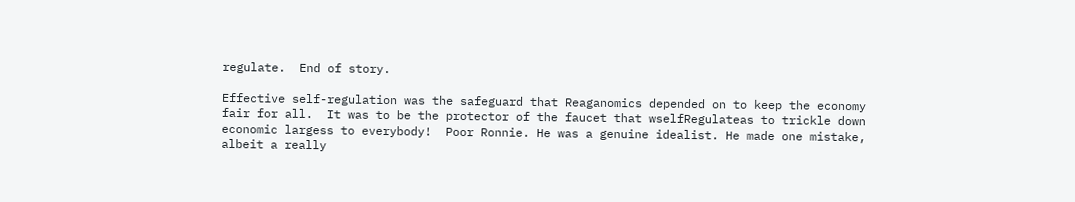regulate.  End of story.

Effective self-regulation was the safeguard that Reaganomics depended on to keep the economy fair for all.  It was to be the protector of the faucet that wselfRegulateas to trickle down economic largess to everybody!  Poor Ronnie. He was a genuine idealist. He made one mistake, albeit a really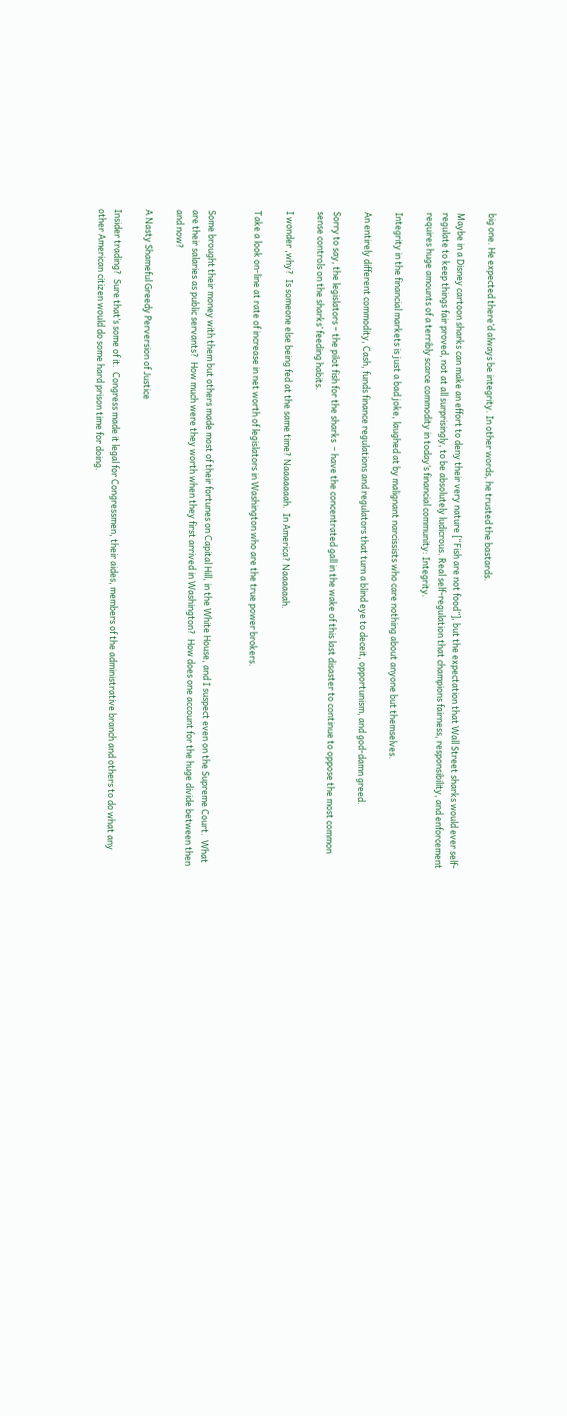big one. He expected there’d always be integrity. In other words, he trusted the bastards.

Maybe in a Disney cartoon sharks can make an effort to deny their very nature [“Fish are not food”], but the expectation that Wall Street sharks would ever self-regulate to keep things fair proved, not at all surprisingly, to be absolutely ludicrous. Real self-regulation that champions fairness, responsibility, and enforcement requires huge amounts of a terribly scarce commodity in today’s financial community: Integrity.

Integrity in the financial markets is just a bad joke, laughed at by malignant narcissists who care nothing about anyone but themselves.

An entirely different commodity, Cash, funds finance regulations and regulators that turn a blind eye to deceit, opportunism, and god-damn greed.

Sorry to say, the legislators – the pilot fish for the sharks  – have the concentrated gall in the wake of this last disaster to continue to oppose the most common sense controls on the sharks’ feeding habits.

I wonder ,why?  Is someone else being fed at the same time? Naaaaaaah.  In America? Naaaaaah.

Take a look on-line at rate of increase in net worth of legislators in Washington who are the true power brokers.


Some brought their money with them but others made most of their fortunes on Capital Hill, in the White House, and I suspect even on the Supreme Court.  What are their salaries as public servants?  How much were they worth when they first arrived in Washington?  How does one account for the huge divide between then and now?

A Nasty Shameful Greedy Perversion of Justice

Insider trading?  Sure that’s some of it.  Congress made it legal for Congressmen, their aides, members of the administrative branch and others to do what any other American citizen would do some hard prison time for doing.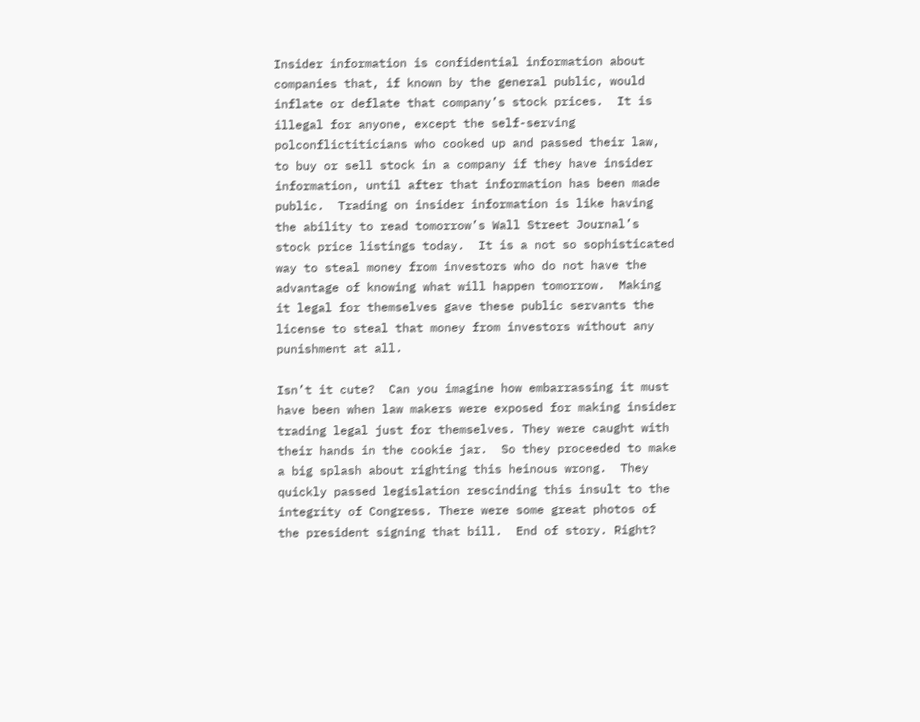Insider information is confidential information about companies that, if known by the general public, would inflate or deflate that company’s stock prices.  It is illegal for anyone, except the self-serving polconflictiticians who cooked up and passed their law, to buy or sell stock in a company if they have insider information, until after that information has been made public.  Trading on insider information is like having the ability to read tomorrow’s Wall Street Journal’s stock price listings today.  It is a not so sophisticated way to steal money from investors who do not have the advantage of knowing what will happen tomorrow.  Making it legal for themselves gave these public servants the license to steal that money from investors without any punishment at all.

Isn’t it cute?  Can you imagine how embarrassing it must have been when law makers were exposed for making insider trading legal just for themselves. They were caught with their hands in the cookie jar.  So they proceeded to make a big splash about righting this heinous wrong.  They quickly passed legislation rescinding this insult to the integrity of Congress. There were some great photos of the president signing that bill.  End of story. Right?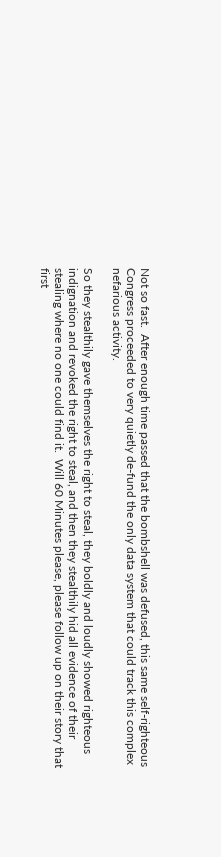Not so fast.  After enough time passed that the bombshell was defused, this same self-righteous Congress proceeded to very quietly de-fund the only data system that could track this complex nefarious activity.

So they stealthily gave themselves the right to steal, they boldly and loudly showed righteous indignation and revoked the right to steal, and then they stealthily hid all evidence of their stealing where no one could find it.  Will 60 Minutes please, please follow up on their story that first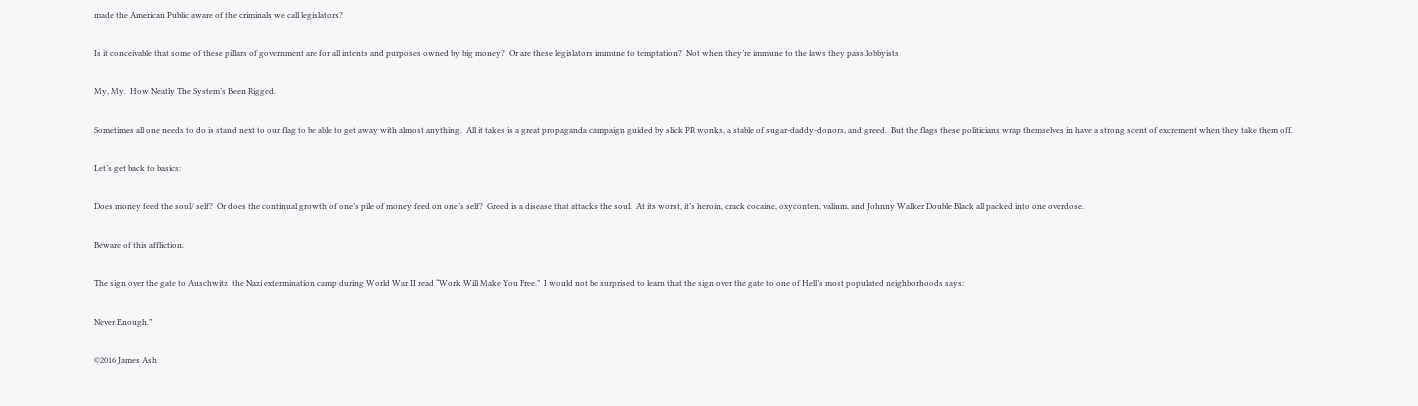made the American Public aware of the criminals we call legislators?

Is it conceivable that some of these pillars of government are for all intents and purposes owned by big money?  Or are these legislators immune to temptation?  Not when they’re immune to the laws they pass.lobbyists

My, My.  How Neatly The System’s Been Rigged.

Sometimes all one needs to do is stand next to our flag to be able to get away with almost anything.  All it takes is a great propaganda campaign guided by slick PR wonks, a stable of sugar-daddy-donors, and greed.  But the flags these politicians wrap themselves in have a strong scent of excrement when they take them off.

Let’s get back to basics:

Does money feed the soul/ self?  Or does the continual growth of one’s pile of money feed on one’s self?  Greed is a disease that attacks the soul.  At its worst, it’s heroin, crack cocaine, oxyconten, valium, and Johnny Walker Double Black all packed into one overdose.

Beware of this affliction.

The sign over the gate to Auschwitz  the Nazi extermination camp during World War II read “Work Will Make You Free.”  I would not be surprised to learn that the sign over the gate to one of Hell’s most populated neighborhoods says:

Never Enough.”

©2016 James Ash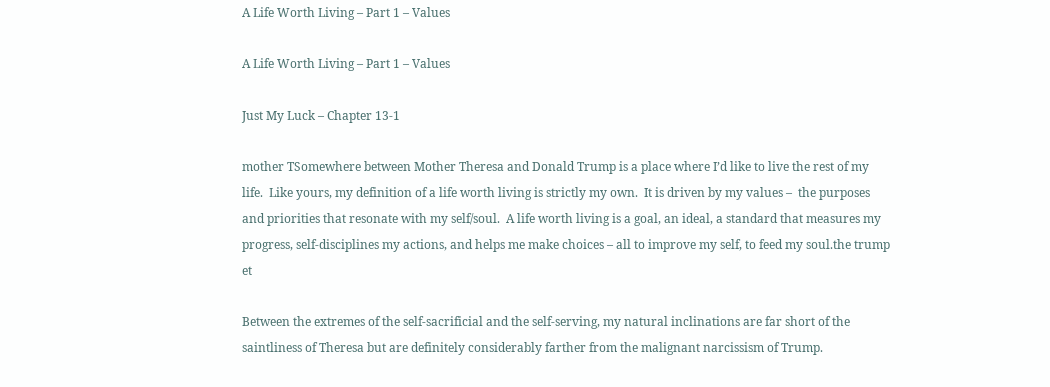A Life Worth Living – Part 1 – Values

A Life Worth Living – Part 1 – Values

Just My Luck – Chapter 13-1

mother TSomewhere between Mother Theresa and Donald Trump is a place where I’d like to live the rest of my life.  Like yours, my definition of a life worth living is strictly my own.  It is driven by my values –  the purposes and priorities that resonate with my self/soul.  A life worth living is a goal, an ideal, a standard that measures my progress, self-disciplines my actions, and helps me make choices – all to improve my self, to feed my soul.the trump et

Between the extremes of the self-sacrificial and the self-serving, my natural inclinations are far short of the saintliness of Theresa but are definitely considerably farther from the malignant narcissism of Trump.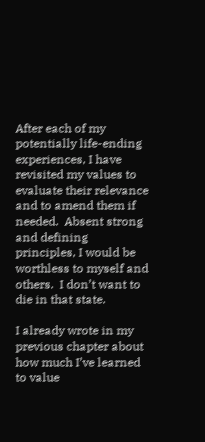After each of my potentially life-ending experiences, I have revisited my values to evaluate their relevance and to amend them if needed.  Absent strong and defining principles, I would be worthless to myself and others.  I don’t want to die in that state.

I already wrote in my previous chapter about how much I’ve learned to value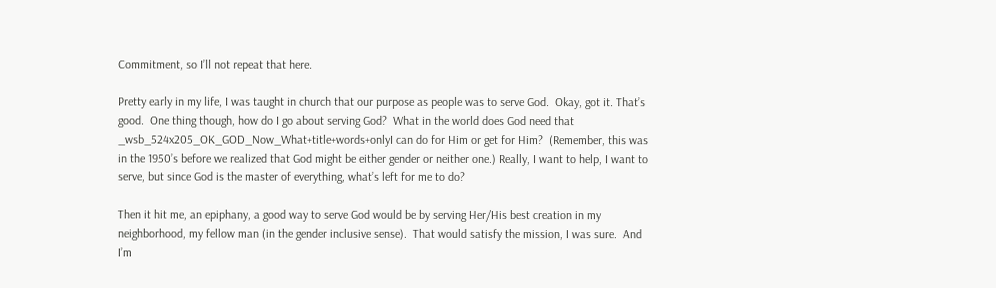Commitment, so I’ll not repeat that here.

Pretty early in my life, I was taught in church that our purpose as people was to serve God.  Okay, got it. That’s good.  One thing though, how do I go about serving God?  What in the world does God need that _wsb_524x205_OK_GOD_Now_What+title+words+onlyI can do for Him or get for Him?  (Remember, this was in the 1950’s before we realized that God might be either gender or neither one.) Really, I want to help, I want to serve, but since God is the master of everything, what’s left for me to do?

Then it hit me, an epiphany, a good way to serve God would be by serving Her/His best creation in my neighborhood, my fellow man (in the gender inclusive sense).  That would satisfy the mission, I was sure.  And I’m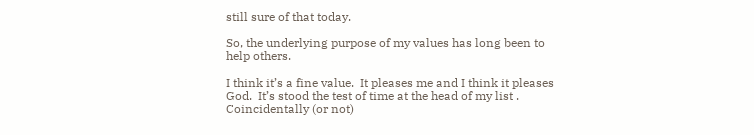still sure of that today.

So, the underlying purpose of my values has long been to help others.

I think it’s a fine value.  It pleases me and I think it pleases God.  It’s stood the test of time at the head of my list .  Coincidentally (or not)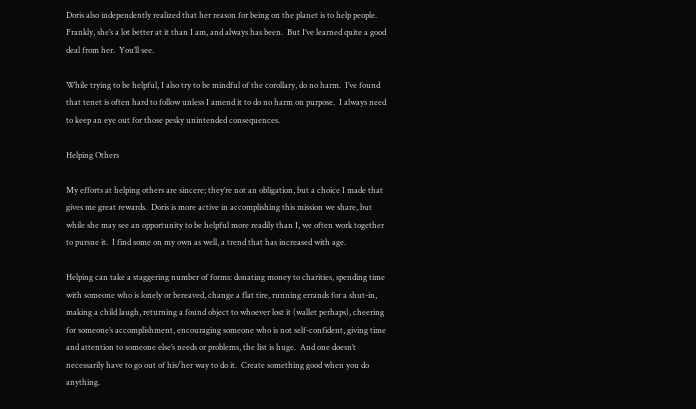Doris also independently realized that her reason for being on the planet is to help people.  Frankly, she’s a lot better at it than I am, and always has been.  But I’ve learned quite a good deal from her.  You’ll see.

While trying to be helpful, I also try to be mindful of the corollary, do no harm.  I’ve found that tenet is often hard to follow unless I amend it to do no harm on purpose.  I always need to keep an eye out for those pesky unintended consequences.

Helping Others

My efforts at helping others are sincere; they’re not an obligation, but a choice I made that gives me great rewards.  Doris is more active in accomplishing this mission we share, but while she may see an opportunity to be helpful more readily than I, we often work together to pursue it.  I find some on my own as well, a trend that has increased with age.

Helping can take a staggering number of forms: donating money to charities, spending time with someone who is lonely or bereaved, change a flat tire, running errands for a shut-in, making a child laugh, returning a found object to whoever lost it (wallet perhaps), cheering for someone’s accomplishment, encouraging someone who is not self-confident, giving time and attention to someone else’s needs or problems, the list is huge.  And one doesn’t necessarily have to go out of his/her way to do it.  Create something good when you do anything.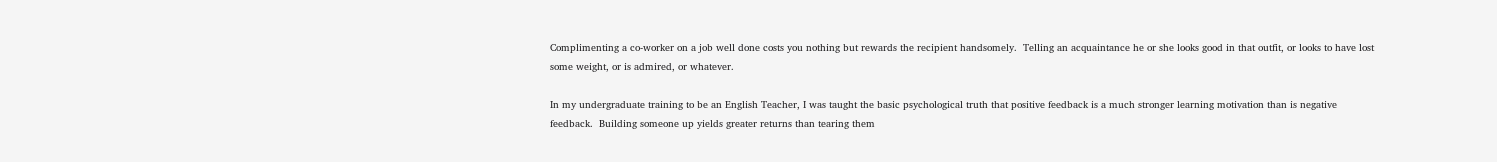Complimenting a co-worker on a job well done costs you nothing but rewards the recipient handsomely.  Telling an acquaintance he or she looks good in that outfit, or looks to have lost some weight, or is admired, or whatever.

In my undergraduate training to be an English Teacher, I was taught the basic psychological truth that positive feedback is a much stronger learning motivation than is negative feedback.  Building someone up yields greater returns than tearing them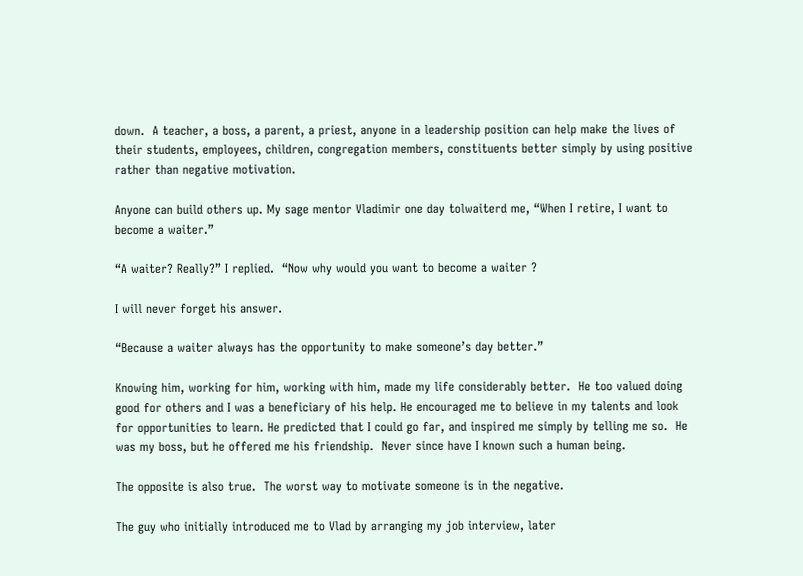down.  A teacher, a boss, a parent, a priest, anyone in a leadership position can help make the lives of their students, employees, children, congregation members, constituents better simply by using positive rather than negative motivation.

Anyone can build others up. My sage mentor Vladimir one day tolwaiterd me, “When I retire, I want to become a waiter.”

“A waiter? Really?” I replied.  “Now why would you want to become a waiter ?

I will never forget his answer.

“Because a waiter always has the opportunity to make someone’s day better.”

Knowing him, working for him, working with him, made my life considerably better.  He too valued doing good for others and I was a beneficiary of his help. He encouraged me to believe in my talents and look for opportunities to learn. He predicted that I could go far, and inspired me simply by telling me so.  He was my boss, but he offered me his friendship.  Never since have I known such a human being.

The opposite is also true.  The worst way to motivate someone is in the negative.

The guy who initially introduced me to Vlad by arranging my job interview, later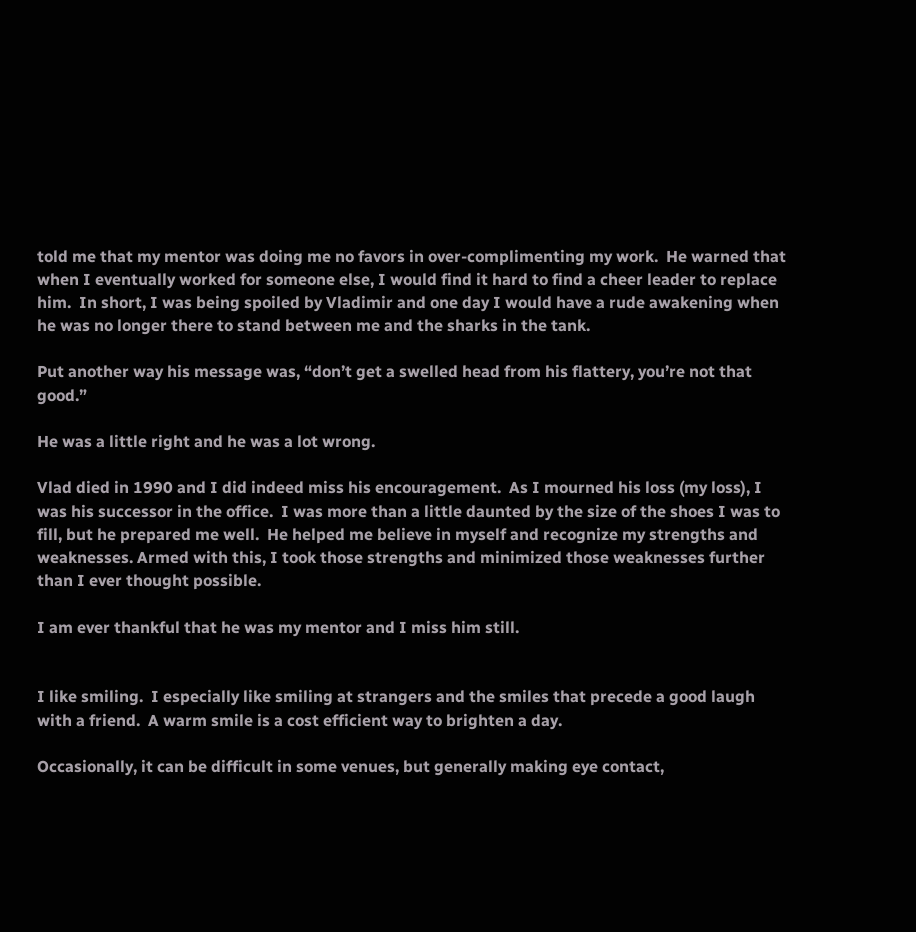told me that my mentor was doing me no favors in over-complimenting my work.  He warned that when I eventually worked for someone else, I would find it hard to find a cheer leader to replace him.  In short, I was being spoiled by Vladimir and one day I would have a rude awakening when he was no longer there to stand between me and the sharks in the tank.

Put another way his message was, “don’t get a swelled head from his flattery, you’re not that good.”

He was a little right and he was a lot wrong.

Vlad died in 1990 and I did indeed miss his encouragement.  As I mourned his loss (my loss), I was his successor in the office.  I was more than a little daunted by the size of the shoes I was to fill, but he prepared me well.  He helped me believe in myself and recognize my strengths and weaknesses. Armed with this, I took those strengths and minimized those weaknesses further than I ever thought possible.

I am ever thankful that he was my mentor and I miss him still.


I like smiling.  I especially like smiling at strangers and the smiles that precede a good laugh with a friend.  A warm smile is a cost efficient way to brighten a day.

Occasionally, it can be difficult in some venues, but generally making eye contact,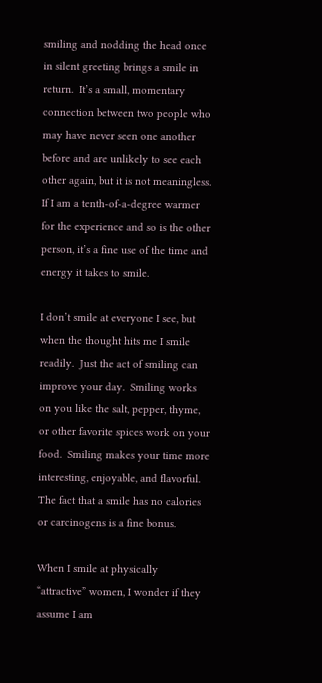smiling and nodding the head once in silent greeting brings a smile in return.  It’s a small, momentary connection between two people who may have never seen one another before and are unlikely to see each other again, but it is not meaningless.  If I am a tenth-of-a-degree warmer for the experience and so is the other person, it’s a fine use of the time and energy it takes to smile.

I don’t smile at everyone I see, but when the thought hits me I smile readily.  Just the act of smiling can improve your day.  Smiling works on you like the salt, pepper, thyme, or other favorite spices work on your food.  Smiling makes your time more interesting, enjoyable, and flavorful.   The fact that a smile has no calories or carcinogens is a fine bonus.

When I smile at physically “attractive” women, I wonder if they assume I am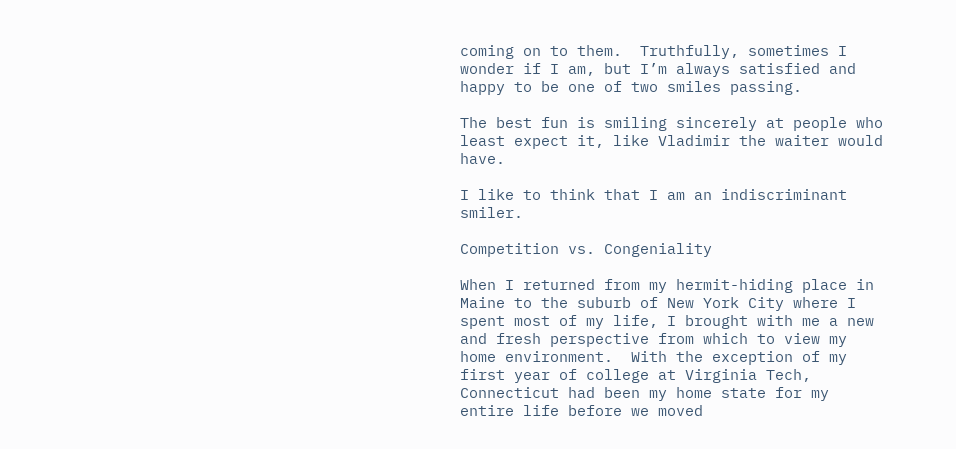coming on to them.  Truthfully, sometimes I wonder if I am, but I’m always satisfied and happy to be one of two smiles passing.

The best fun is smiling sincerely at people who least expect it, like Vladimir the waiter would have.

I like to think that I am an indiscriminant smiler.

Competition vs. Congeniality

When I returned from my hermit-hiding place in Maine to the suburb of New York City where I spent most of my life, I brought with me a new and fresh perspective from which to view my home environment.  With the exception of my first year of college at Virginia Tech, Connecticut had been my home state for my entire life before we moved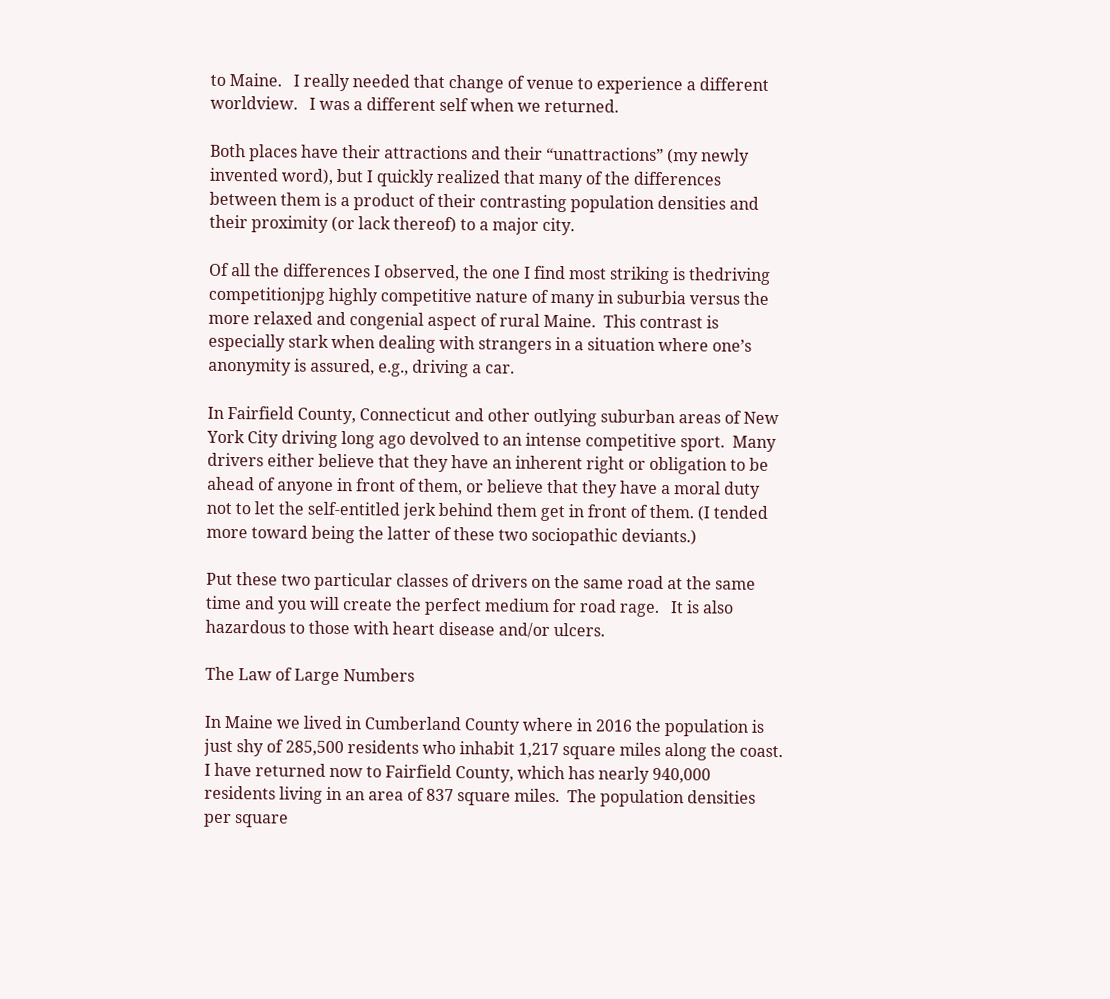to Maine.   I really needed that change of venue to experience a different worldview.   I was a different self when we returned.

Both places have their attractions and their “unattractions” (my newly invented word), but I quickly realized that many of the differences between them is a product of their contrasting population densities and their proximity (or lack thereof) to a major city.

Of all the differences I observed, the one I find most striking is thedriving competitionjpg highly competitive nature of many in suburbia versus the more relaxed and congenial aspect of rural Maine.  This contrast is especially stark when dealing with strangers in a situation where one’s anonymity is assured, e.g., driving a car.

In Fairfield County, Connecticut and other outlying suburban areas of New York City driving long ago devolved to an intense competitive sport.  Many drivers either believe that they have an inherent right or obligation to be ahead of anyone in front of them, or believe that they have a moral duty not to let the self-entitled jerk behind them get in front of them. (I tended more toward being the latter of these two sociopathic deviants.)

Put these two particular classes of drivers on the same road at the same time and you will create the perfect medium for road rage.   It is also hazardous to those with heart disease and/or ulcers.

The Law of Large Numbers

In Maine we lived in Cumberland County where in 2016 the population is just shy of 285,500 residents who inhabit 1,217 square miles along the coast.   I have returned now to Fairfield County, which has nearly 940,000 residents living in an area of 837 square miles.  The population densities per square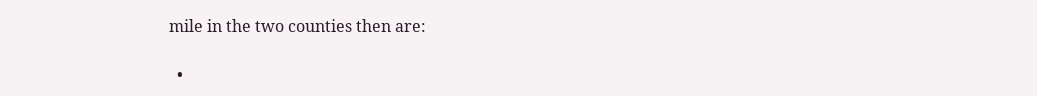mile in the two counties then are:

  •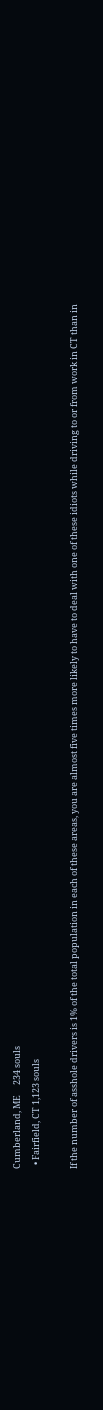Cumberland, ME     234 souls
  • Fairfield, CT 1,123 souls

If the number of asshole drivers is 1% of the total population in each of these areas, you are almost five times more likely to have to deal with one of these idiots while driving to or from work in CT than in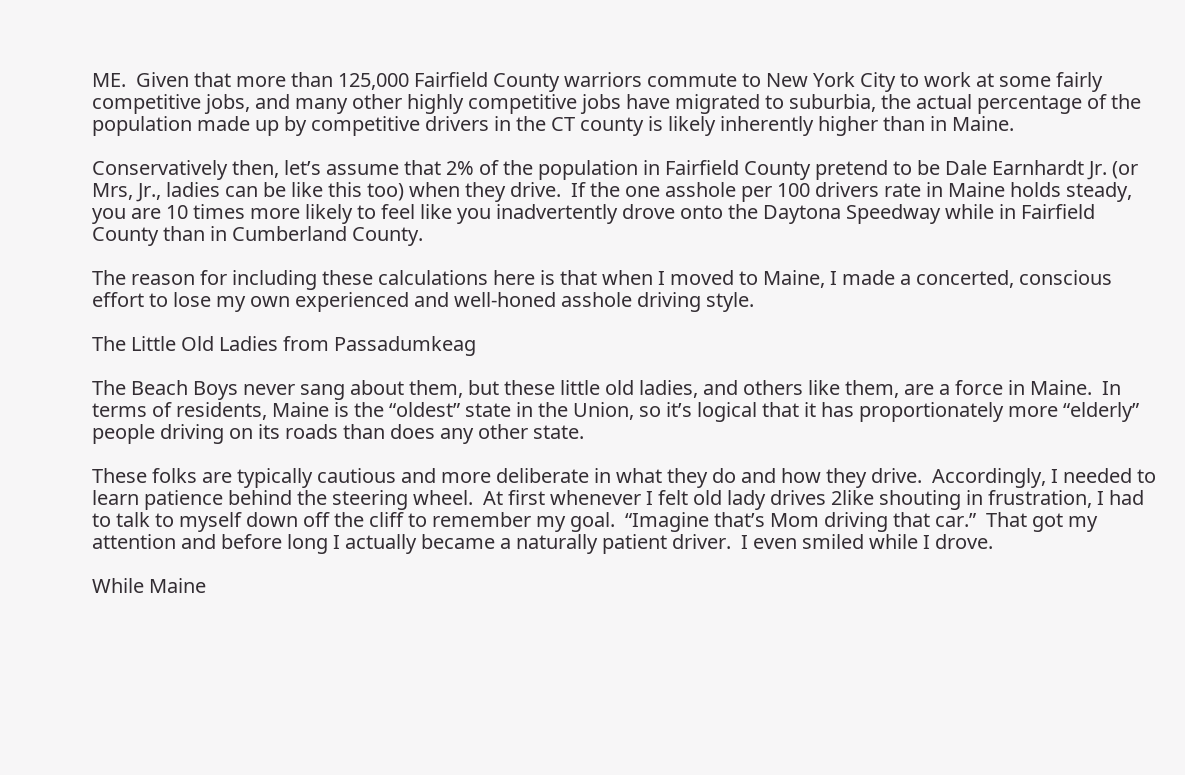ME.  Given that more than 125,000 Fairfield County warriors commute to New York City to work at some fairly competitive jobs, and many other highly competitive jobs have migrated to suburbia, the actual percentage of the population made up by competitive drivers in the CT county is likely inherently higher than in Maine.

Conservatively then, let’s assume that 2% of the population in Fairfield County pretend to be Dale Earnhardt Jr. (or Mrs, Jr., ladies can be like this too) when they drive.  If the one asshole per 100 drivers rate in Maine holds steady, you are 10 times more likely to feel like you inadvertently drove onto the Daytona Speedway while in Fairfield County than in Cumberland County.

The reason for including these calculations here is that when I moved to Maine, I made a concerted, conscious effort to lose my own experienced and well-honed asshole driving style.

The Little Old Ladies from Passadumkeag

The Beach Boys never sang about them, but these little old ladies, and others like them, are a force in Maine.  In terms of residents, Maine is the “oldest” state in the Union, so it’s logical that it has proportionately more “elderly” people driving on its roads than does any other state.

These folks are typically cautious and more deliberate in what they do and how they drive.  Accordingly, I needed to learn patience behind the steering wheel.  At first whenever I felt old lady drives 2like shouting in frustration, I had to talk to myself down off the cliff to remember my goal.  “Imagine that’s Mom driving that car.”  That got my attention and before long I actually became a naturally patient driver.  I even smiled while I drove.

While Maine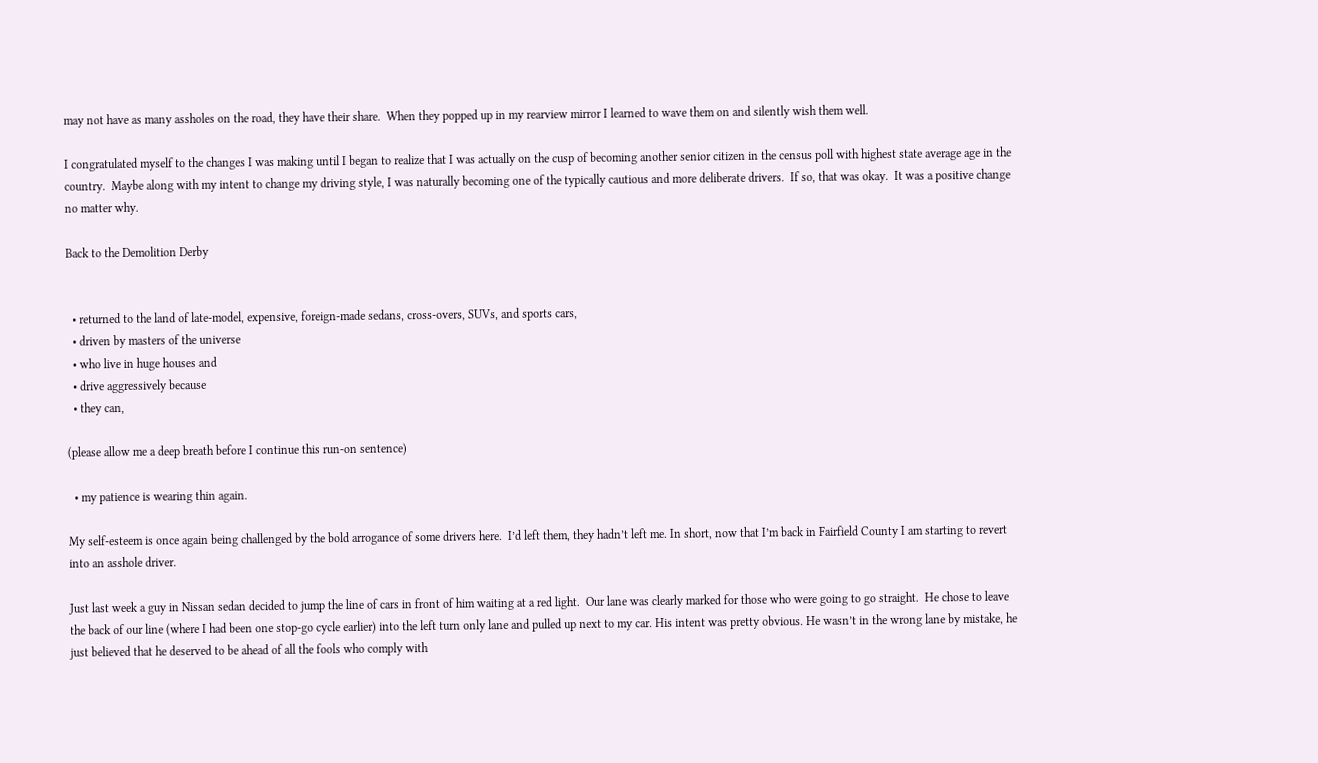may not have as many assholes on the road, they have their share.  When they popped up in my rearview mirror I learned to wave them on and silently wish them well.

I congratulated myself to the changes I was making until I began to realize that I was actually on the cusp of becoming another senior citizen in the census poll with highest state average age in the country.  Maybe along with my intent to change my driving style, I was naturally becoming one of the typically cautious and more deliberate drivers.  If so, that was okay.  It was a positive change no matter why.

Back to the Demolition Derby


  • returned to the land of late-model, expensive, foreign-made sedans, cross-overs, SUVs, and sports cars,
  • driven by masters of the universe
  • who live in huge houses and
  • drive aggressively because
  • they can,

(please allow me a deep breath before I continue this run-on sentence)

  • my patience is wearing thin again.

My self-esteem is once again being challenged by the bold arrogance of some drivers here.  I’d left them, they hadn’t left me. In short, now that I’m back in Fairfield County I am starting to revert into an asshole driver.

Just last week a guy in Nissan sedan decided to jump the line of cars in front of him waiting at a red light.  Our lane was clearly marked for those who were going to go straight.  He chose to leave the back of our line (where I had been one stop-go cycle earlier) into the left turn only lane and pulled up next to my car. His intent was pretty obvious. He wasn’t in the wrong lane by mistake, he just believed that he deserved to be ahead of all the fools who comply with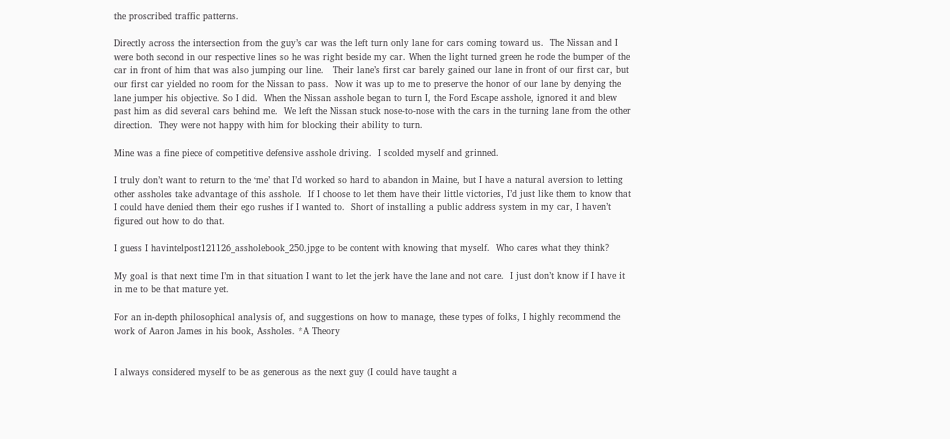the proscribed traffic patterns.

Directly across the intersection from the guy’s car was the left turn only lane for cars coming toward us.  The Nissan and I were both second in our respective lines so he was right beside my car. When the light turned green he rode the bumper of the car in front of him that was also jumping our line.   Their lane’s first car barely gained our lane in front of our first car, but our first car yielded no room for the Nissan to pass.  Now it was up to me to preserve the honor of our lane by denying the lane jumper his objective. So I did.  When the Nissan asshole began to turn I, the Ford Escape asshole, ignored it and blew past him as did several cars behind me.  We left the Nissan stuck nose-to-nose with the cars in the turning lane from the other direction.  They were not happy with him for blocking their ability to turn.

Mine was a fine piece of competitive defensive asshole driving.  I scolded myself and grinned.

I truly don’t want to return to the ‘me’ that I’d worked so hard to abandon in Maine, but I have a natural aversion to letting other assholes take advantage of this asshole.  If I choose to let them have their little victories, I’d just like them to know that I could have denied them their ego rushes if I wanted to.  Short of installing a public address system in my car, I haven’t figured out how to do that.

I guess I havintelpost121126_assholebook_250.jpge to be content with knowing that myself.  Who cares what they think?

My goal is that next time I’m in that situation I want to let the jerk have the lane and not care.  I just don’t know if I have it in me to be that mature yet.

For an in-depth philosophical analysis of, and suggestions on how to manage, these types of folks, I highly recommend the work of Aaron James in his book, Assholes. *A Theory


I always considered myself to be as generous as the next guy (I could have taught a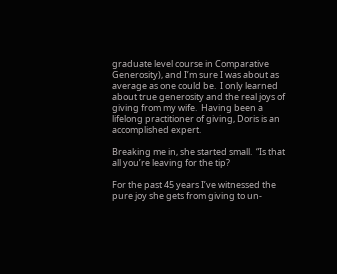graduate level course in Comparative Generosity), and I’m sure I was about as average as one could be.  I only learned about true generosity and the real joys of giving from my wife.  Having been a lifelong practitioner of giving, Doris is an accomplished expert.

Breaking me in, she started small.  “Is that all you’re leaving for the tip?

For the past 45 years I’ve witnessed the pure joy she gets from giving to un-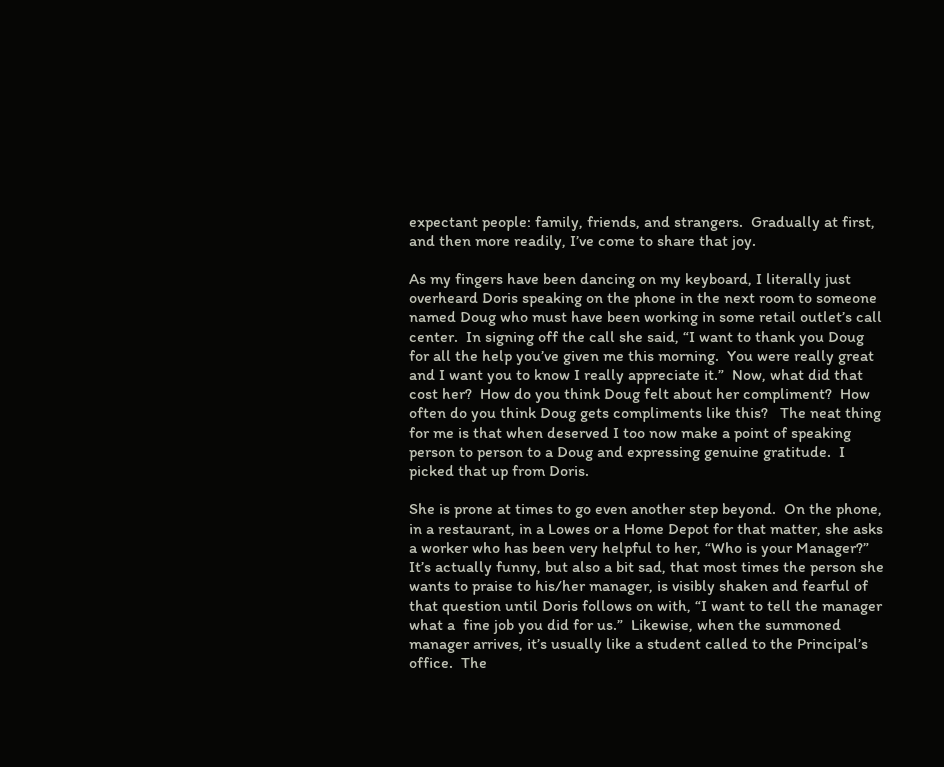expectant people: family, friends, and strangers.  Gradually at first, and then more readily, I’ve come to share that joy.

As my fingers have been dancing on my keyboard, I literally just overheard Doris speaking on the phone in the next room to someone named Doug who must have been working in some retail outlet’s call center.  In signing off the call she said, “I want to thank you Doug for all the help you’ve given me this morning.  You were really great and I want you to know I really appreciate it.”  Now, what did that cost her?  How do you think Doug felt about her compliment?  How often do you think Doug gets compliments like this?   The neat thing for me is that when deserved I too now make a point of speaking person to person to a Doug and expressing genuine gratitude.  I picked that up from Doris.

She is prone at times to go even another step beyond.  On the phone, in a restaurant, in a Lowes or a Home Depot for that matter, she asks a worker who has been very helpful to her, “Who is your Manager?”  It’s actually funny, but also a bit sad, that most times the person she wants to praise to his/her manager, is visibly shaken and fearful of that question until Doris follows on with, “I want to tell the manager what a  fine job you did for us.”  Likewise, when the summoned manager arrives, it’s usually like a student called to the Principal’s office.  The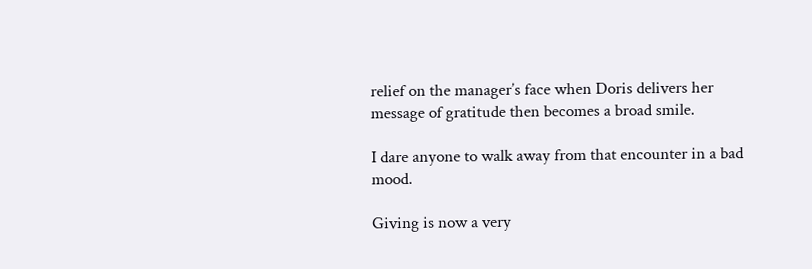relief on the manager’s face when Doris delivers her message of gratitude then becomes a broad smile.

I dare anyone to walk away from that encounter in a bad mood.

Giving is now a very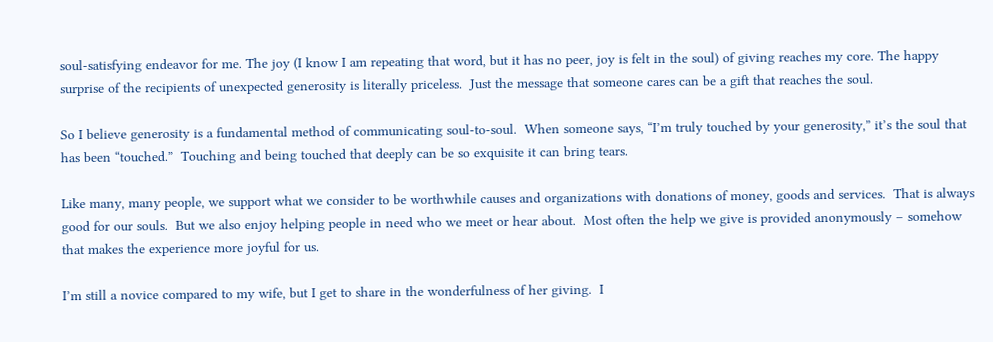soul-satisfying endeavor for me. The joy (I know I am repeating that word, but it has no peer, joy is felt in the soul) of giving reaches my core. The happy surprise of the recipients of unexpected generosity is literally priceless.  Just the message that someone cares can be a gift that reaches the soul.

So I believe generosity is a fundamental method of communicating soul-to-soul.  When someone says, “I’m truly touched by your generosity,” it’s the soul that has been “touched.”  Touching and being touched that deeply can be so exquisite it can bring tears.

Like many, many people, we support what we consider to be worthwhile causes and organizations with donations of money, goods and services.  That is always good for our souls.  But we also enjoy helping people in need who we meet or hear about.  Most often the help we give is provided anonymously – somehow that makes the experience more joyful for us.

I’m still a novice compared to my wife, but I get to share in the wonderfulness of her giving.  I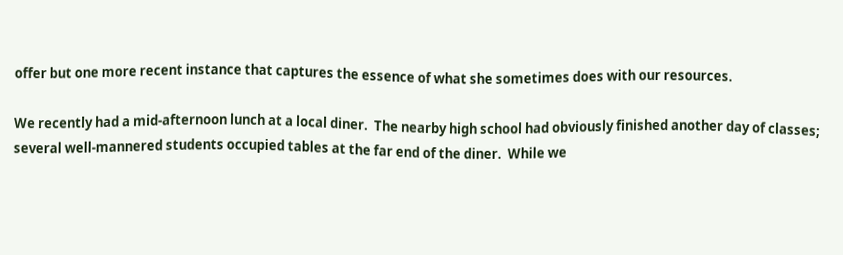offer but one more recent instance that captures the essence of what she sometimes does with our resources.

We recently had a mid-afternoon lunch at a local diner.  The nearby high school had obviously finished another day of classes; several well-mannered students occupied tables at the far end of the diner.  While we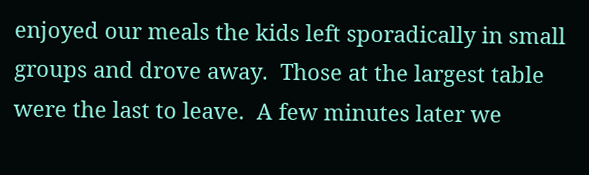enjoyed our meals the kids left sporadically in small groups and drove away.  Those at the largest table were the last to leave.  A few minutes later we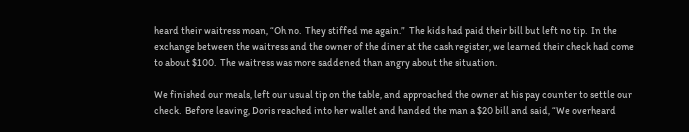heard their waitress moan, “Oh no.  They stiffed me again.”  The kids had paid their bill but left no tip.  In the exchange between the waitress and the owner of the diner at the cash register, we learned their check had come to about $100.  The waitress was more saddened than angry about the situation.

We finished our meals, left our usual tip on the table, and approached the owner at his pay counter to settle our check.  Before leaving, Doris reached into her wallet and handed the man a $20 bill and said, “We overheard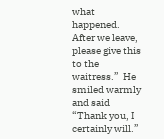what happened.  After we leave, please give this to the waitress.”  He smiled warmly and said “Thank you, I certainly will.”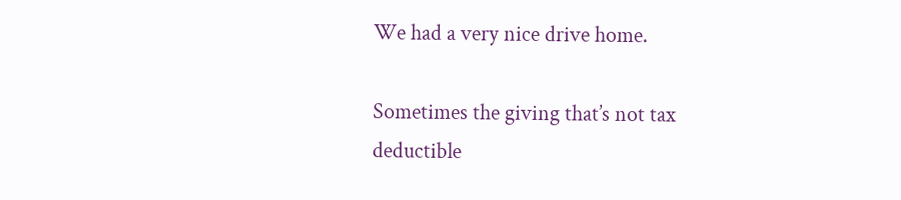We had a very nice drive home.

Sometimes the giving that’s not tax deductible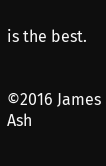is the best.


©2016 James Ash